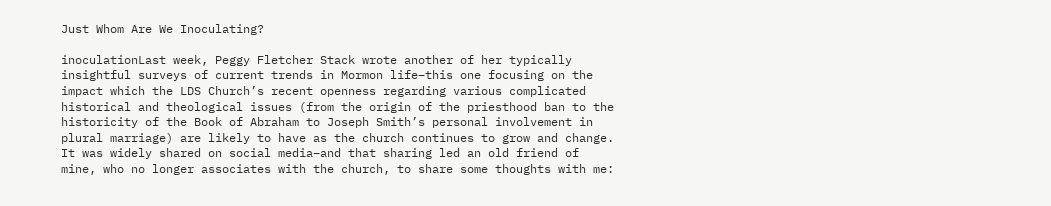Just Whom Are We Inoculating?

inoculationLast week, Peggy Fletcher Stack wrote another of her typically insightful surveys of current trends in Mormon life–this one focusing on the impact which the LDS Church’s recent openness regarding various complicated historical and theological issues (from the origin of the priesthood ban to the historicity of the Book of Abraham to Joseph Smith’s personal involvement in plural marriage) are likely to have as the church continues to grow and change. It was widely shared on social media–and that sharing led an old friend of mine, who no longer associates with the church, to share some thoughts with me: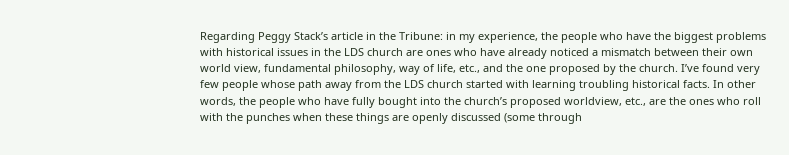Regarding Peggy Stack’s article in the Tribune: in my experience, the people who have the biggest problems with historical issues in the LDS church are ones who have already noticed a mismatch between their own world view, fundamental philosophy, way of life, etc., and the one proposed by the church. I’ve found very few people whose path away from the LDS church started with learning troubling historical facts. In other words, the people who have fully bought into the church’s proposed worldview, etc., are the ones who roll with the punches when these things are openly discussed (some through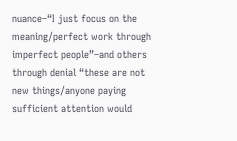nuance–“I just focus on the meaning/perfect work through imperfect people”–and others through denial “these are not new things/anyone paying sufficient attention would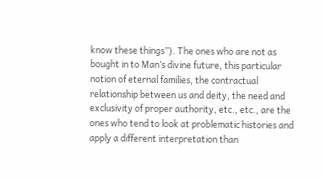know these things”). The ones who are not as bought in to Man’s divine future, this particular notion of eternal families, the contractual relationship between us and deity, the need and exclusivity of proper authority, etc., etc., are the ones who tend to look at problematic histories and apply a different interpretation than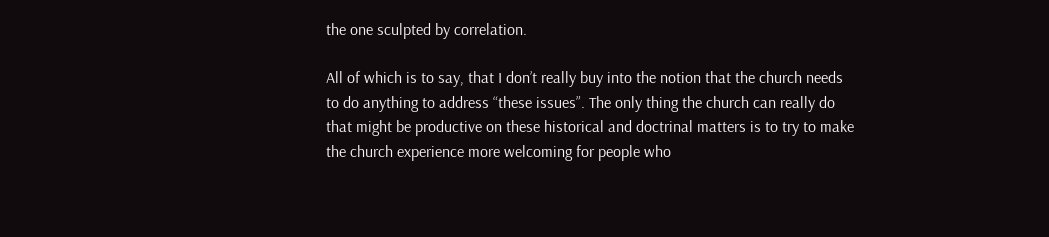the one sculpted by correlation.

All of which is to say, that I don’t really buy into the notion that the church needs to do anything to address “these issues”. The only thing the church can really do that might be productive on these historical and doctrinal matters is to try to make the church experience more welcoming for people who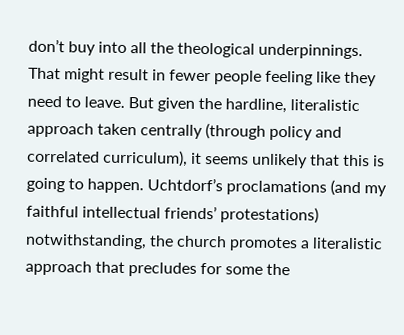don’t buy into all the theological underpinnings. That might result in fewer people feeling like they need to leave. But given the hardline, literalistic approach taken centrally (through policy and correlated curriculum), it seems unlikely that this is going to happen. Uchtdorf’s proclamations (and my faithful intellectual friends’ protestations) notwithstanding, the church promotes a literalistic approach that precludes for some the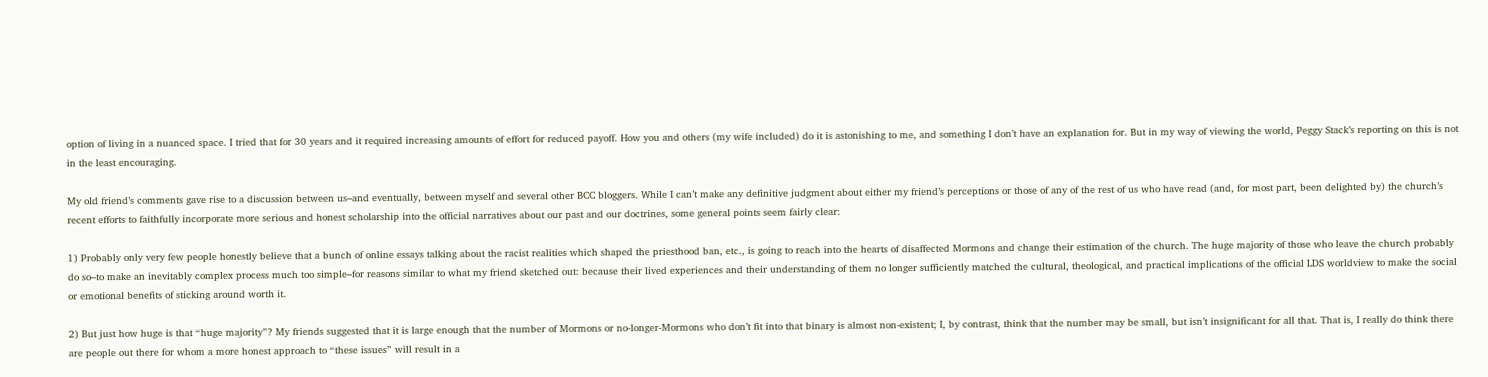option of living in a nuanced space. I tried that for 30 years and it required increasing amounts of effort for reduced payoff. How you and others (my wife included) do it is astonishing to me, and something I don’t have an explanation for. But in my way of viewing the world, Peggy Stack’s reporting on this is not in the least encouraging.

My old friend’s comments gave rise to a discussion between us–and eventually, between myself and several other BCC bloggers. While I can’t make any definitive judgment about either my friend’s perceptions or those of any of the rest of us who have read (and, for most part, been delighted by) the church’s recent efforts to faithfully incorporate more serious and honest scholarship into the official narratives about our past and our doctrines, some general points seem fairly clear:

1) Probably only very few people honestly believe that a bunch of online essays talking about the racist realities which shaped the priesthood ban, etc., is going to reach into the hearts of disaffected Mormons and change their estimation of the church. The huge majority of those who leave the church probably do so–to make an inevitably complex process much too simple–for reasons similar to what my friend sketched out: because their lived experiences and their understanding of them no longer sufficiently matched the cultural, theological, and practical implications of the official LDS worldview to make the social or emotional benefits of sticking around worth it.

2) But just how huge is that “huge majority”? My friends suggested that it is large enough that the number of Mormons or no-longer-Mormons who don’t fit into that binary is almost non-existent; I, by contrast, think that the number may be small, but isn’t insignificant for all that. That is, I really do think there are people out there for whom a more honest approach to “these issues” will result in a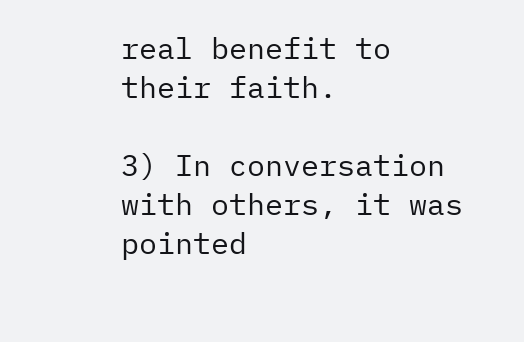real benefit to their faith.

3) In conversation with others, it was pointed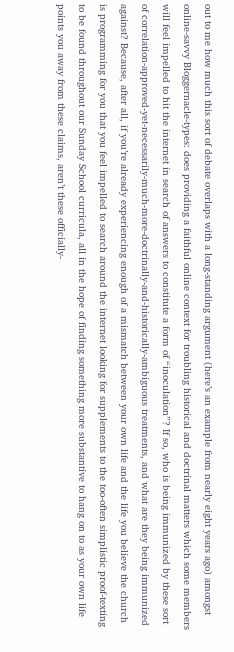out to me how much this sort of debate overlaps with a long-standing argument (here’s an example from nearly eight years ago) amongst online-savvy Bloggernacle-types: does providing a faithful online context for troubling historical and doctrinal matters which some members will feel impelled to hit the internet in search of answers to constitute a form of “inoculation”? If so, who is being immunized by these sort of correlation-approved-yet-necessarily-much-more-doctrinally-and-historically-ambiguous treatments, and what are they being immunized against? Because, after all, if you’re already experiencing enough of a mismatch between your own life and the life you believe the church is programming for you that you feel impelled to search around the internet looking for supplements to the too-often simplistic proof-texting to be found throughout our Sunday School curricula, all in the hope of finding something more substantive to hang on to as your own life points you away from these claims, aren’t these officially-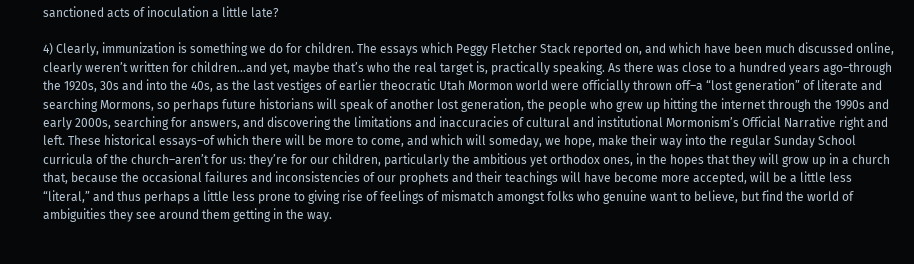sanctioned acts of inoculation a little late?

4) Clearly, immunization is something we do for children. The essays which Peggy Fletcher Stack reported on, and which have been much discussed online, clearly weren’t written for children…and yet, maybe that’s who the real target is, practically speaking. As there was close to a hundred years ago–through the 1920s, 30s and into the 40s, as the last vestiges of earlier theocratic Utah Mormon world were officially thrown off–a “lost generation” of literate and searching Mormons, so perhaps future historians will speak of another lost generation, the people who grew up hitting the internet through the 1990s and early 2000s, searching for answers, and discovering the limitations and inaccuracies of cultural and institutional Mormonism’s Official Narrative right and left. These historical essays–of which there will be more to come, and which will someday, we hope, make their way into the regular Sunday School curricula of the church–aren’t for us: they’re for our children, particularly the ambitious yet orthodox ones, in the hopes that they will grow up in a church that, because the occasional failures and inconsistencies of our prophets and their teachings will have become more accepted, will be a little less “literal,” and thus perhaps a little less prone to giving rise of feelings of mismatch amongst folks who genuine want to believe, but find the world of ambiguities they see around them getting in the way.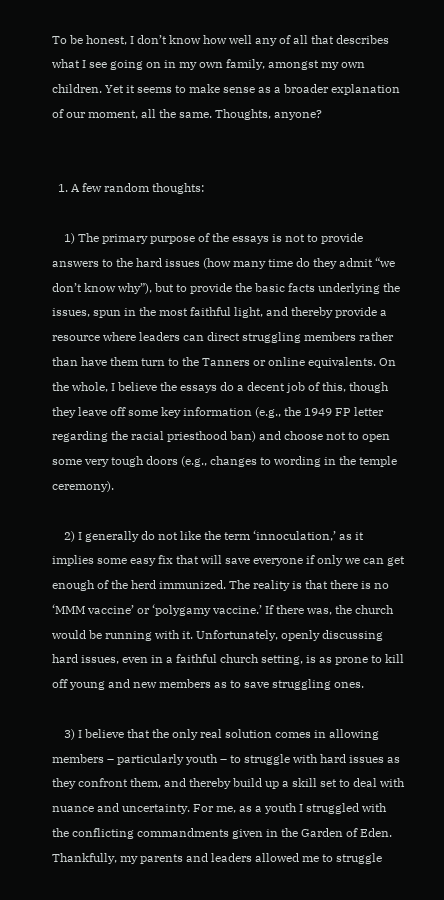To be honest, I don’t know how well any of all that describes what I see going on in my own family, amongst my own children. Yet it seems to make sense as a broader explanation of our moment, all the same. Thoughts, anyone?


  1. A few random thoughts:

    1) The primary purpose of the essays is not to provide answers to the hard issues (how many time do they admit “we don’t know why”), but to provide the basic facts underlying the issues, spun in the most faithful light, and thereby provide a resource where leaders can direct struggling members rather than have them turn to the Tanners or online equivalents. On the whole, I believe the essays do a decent job of this, though they leave off some key information (e.g., the 1949 FP letter regarding the racial priesthood ban) and choose not to open some very tough doors (e.g., changes to wording in the temple ceremony).

    2) I generally do not like the term ‘innoculation,’ as it implies some easy fix that will save everyone if only we can get enough of the herd immunized. The reality is that there is no ‘MMM vaccine’ or ‘polygamy vaccine.’ If there was, the church would be running with it. Unfortunately, openly discussing hard issues, even in a faithful church setting, is as prone to kill off young and new members as to save struggling ones.

    3) I believe that the only real solution comes in allowing members – particularly youth – to struggle with hard issues as they confront them, and thereby build up a skill set to deal with nuance and uncertainty. For me, as a youth I struggled with the conflicting commandments given in the Garden of Eden. Thankfully, my parents and leaders allowed me to struggle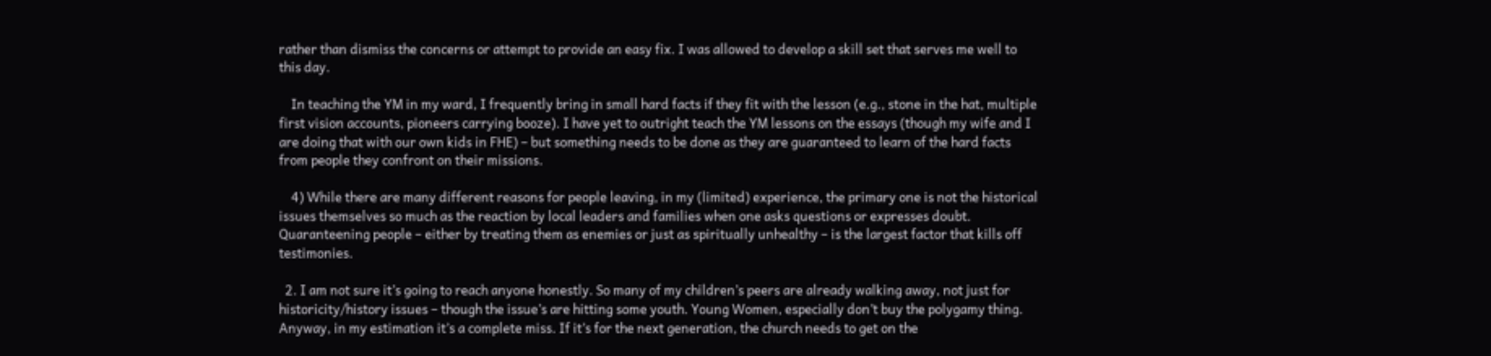rather than dismiss the concerns or attempt to provide an easy fix. I was allowed to develop a skill set that serves me well to this day.

    In teaching the YM in my ward, I frequently bring in small hard facts if they fit with the lesson (e.g., stone in the hat, multiple first vision accounts, pioneers carrying booze). I have yet to outright teach the YM lessons on the essays (though my wife and I are doing that with our own kids in FHE) – but something needs to be done as they are guaranteed to learn of the hard facts from people they confront on their missions.

    4) While there are many different reasons for people leaving, in my (limited) experience, the primary one is not the historical issues themselves so much as the reaction by local leaders and families when one asks questions or expresses doubt. Quaranteening people – either by treating them as enemies or just as spiritually unhealthy – is the largest factor that kills off testimonies.

  2. I am not sure it’s going to reach anyone honestly. So many of my children’s peers are already walking away, not just for historicity/history issues – though the issue’s are hitting some youth. Young Women, especially don’t buy the polygamy thing. Anyway, in my estimation it’s a complete miss. If it’s for the next generation, the church needs to get on the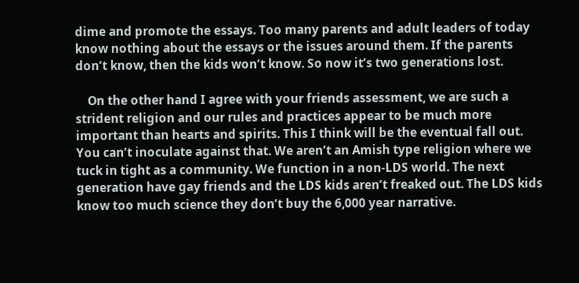dime and promote the essays. Too many parents and adult leaders of today know nothing about the essays or the issues around them. If the parents don’t know, then the kids won’t know. So now it’s two generations lost.

    On the other hand I agree with your friends assessment, we are such a strident religion and our rules and practices appear to be much more important than hearts and spirits. This I think will be the eventual fall out. You can’t inoculate against that. We aren’t an Amish type religion where we tuck in tight as a community. We function in a non-LDS world. The next generation have gay friends and the LDS kids aren’t freaked out. The LDS kids know too much science they don’t buy the 6,000 year narrative.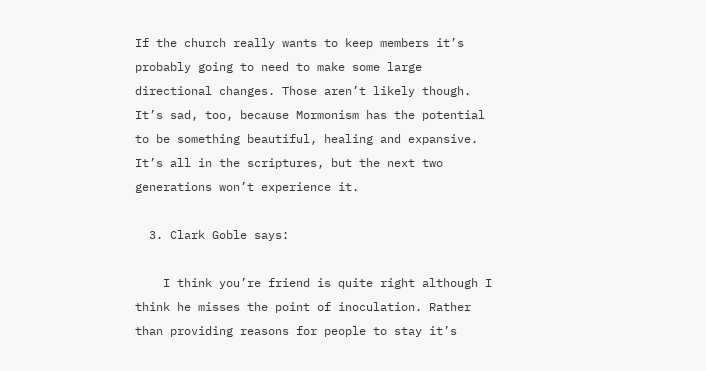If the church really wants to keep members it’s probably going to need to make some large directional changes. Those aren’t likely though. It’s sad, too, because Mormonism has the potential to be something beautiful, healing and expansive. It’s all in the scriptures, but the next two generations won’t experience it.

  3. Clark Goble says:

    I think you’re friend is quite right although I think he misses the point of inoculation. Rather than providing reasons for people to stay it’s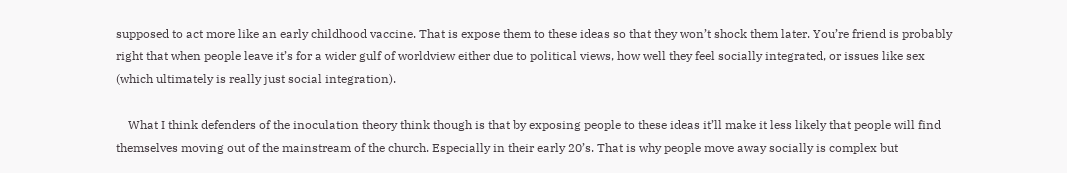supposed to act more like an early childhood vaccine. That is expose them to these ideas so that they won’t shock them later. You’re friend is probably right that when people leave it’s for a wider gulf of worldview either due to political views, how well they feel socially integrated, or issues like sex (which ultimately is really just social integration).

    What I think defenders of the inoculation theory think though is that by exposing people to these ideas it’ll make it less likely that people will find themselves moving out of the mainstream of the church. Especially in their early 20’s. That is why people move away socially is complex but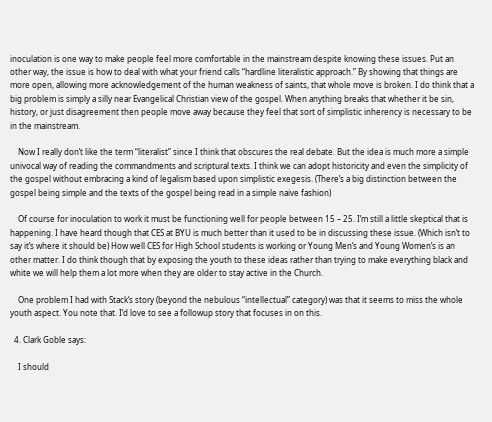inoculation is one way to make people feel more comfortable in the mainstream despite knowing these issues. Put an other way, the issue is how to deal with what your friend calls “hardline literalistic approach.” By showing that things are more open, allowing more acknowledgement of the human weakness of saints, that whole move is broken. I do think that a big problem is simply a silly near Evangelical Christian view of the gospel. When anything breaks that whether it be sin, history, or just disagreement then people move away because they feel that sort of simplistic inherency is necessary to be in the mainstream.

    Now I really don’t like the term “literalist” since I think that obscures the real debate. But the idea is much more a simple univocal way of reading the commandments and scriptural texts. I think we can adopt historicity and even the simplicity of the gospel without embracing a kind of legalism based upon simplistic exegesis. (There’s a big distinction between the gospel being simple and the texts of the gospel being read in a simple naive fashion)

    Of course for inoculation to work it must be functioning well for people between 15 – 25. I’m still a little skeptical that is happening. I have heard though that CES at BYU is much better than it used to be in discussing these issue. (Which isn’t to say it’s where it should be) How well CES for High School students is working or Young Men’s and Young Women’s is an other matter. I do think though that by exposing the youth to these ideas rather than trying to make everything black and white we will help them a lot more when they are older to stay active in the Church.

    One problem I had with Stack’s story (beyond the nebulous “intellectual” category) was that it seems to miss the whole youth aspect. You note that. I’d love to see a followup story that focuses in on this.

  4. Clark Goble says:

    I should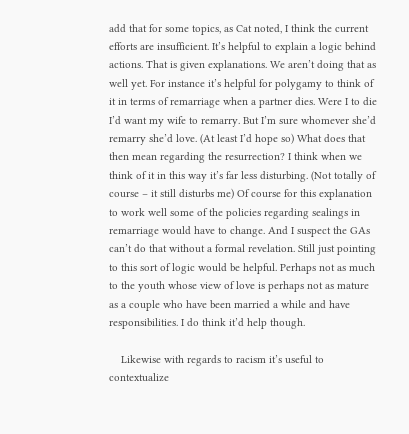add that for some topics, as Cat noted, I think the current efforts are insufficient. It’s helpful to explain a logic behind actions. That is given explanations. We aren’t doing that as well yet. For instance it’s helpful for polygamy to think of it in terms of remarriage when a partner dies. Were I to die I’d want my wife to remarry. But I’m sure whomever she’d remarry she’d love. (At least I’d hope so) What does that then mean regarding the resurrection? I think when we think of it in this way it’s far less disturbing. (Not totally of course – it still disturbs me) Of course for this explanation to work well some of the policies regarding sealings in remarriage would have to change. And I suspect the GAs can’t do that without a formal revelation. Still just pointing to this sort of logic would be helpful. Perhaps not as much to the youth whose view of love is perhaps not as mature as a couple who have been married a while and have responsibilities. I do think it’d help though.

    Likewise with regards to racism it’s useful to contextualize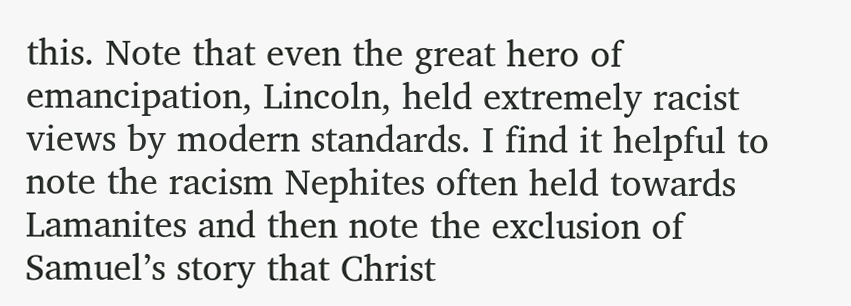this. Note that even the great hero of emancipation, Lincoln, held extremely racist views by modern standards. I find it helpful to note the racism Nephites often held towards Lamanites and then note the exclusion of Samuel’s story that Christ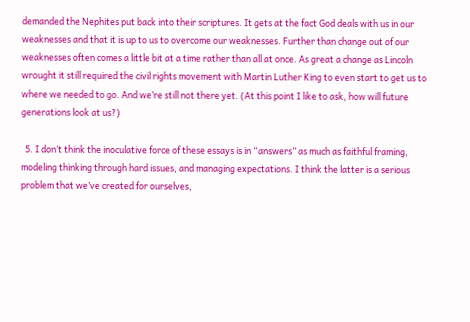demanded the Nephites put back into their scriptures. It gets at the fact God deals with us in our weaknesses and that it is up to us to overcome our weaknesses. Further than change out of our weaknesses often comes a little bit at a time rather than all at once. As great a change as Lincoln wrought it still required the civil rights movement with Martin Luther King to even start to get us to where we needed to go. And we’re still not there yet. (At this point I like to ask, how will future generations look at us?)

  5. I don’t think the inoculative force of these essays is in “answers” as much as faithful framing, modeling thinking through hard issues, and managing expectations. I think the latter is a serious problem that we’ve created for ourselves,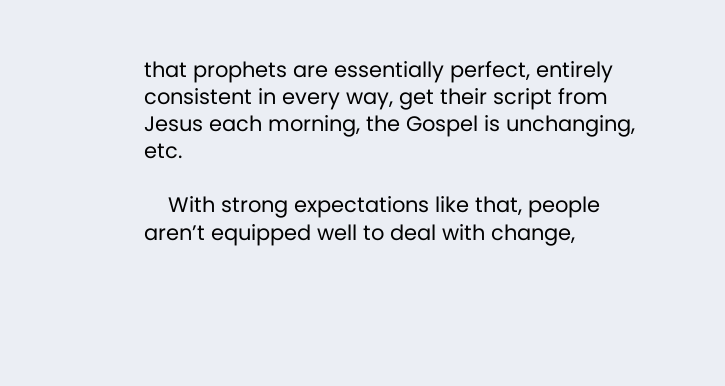that prophets are essentially perfect, entirely consistent in every way, get their script from Jesus each morning, the Gospel is unchanging, etc.

    With strong expectations like that, people aren’t equipped well to deal with change,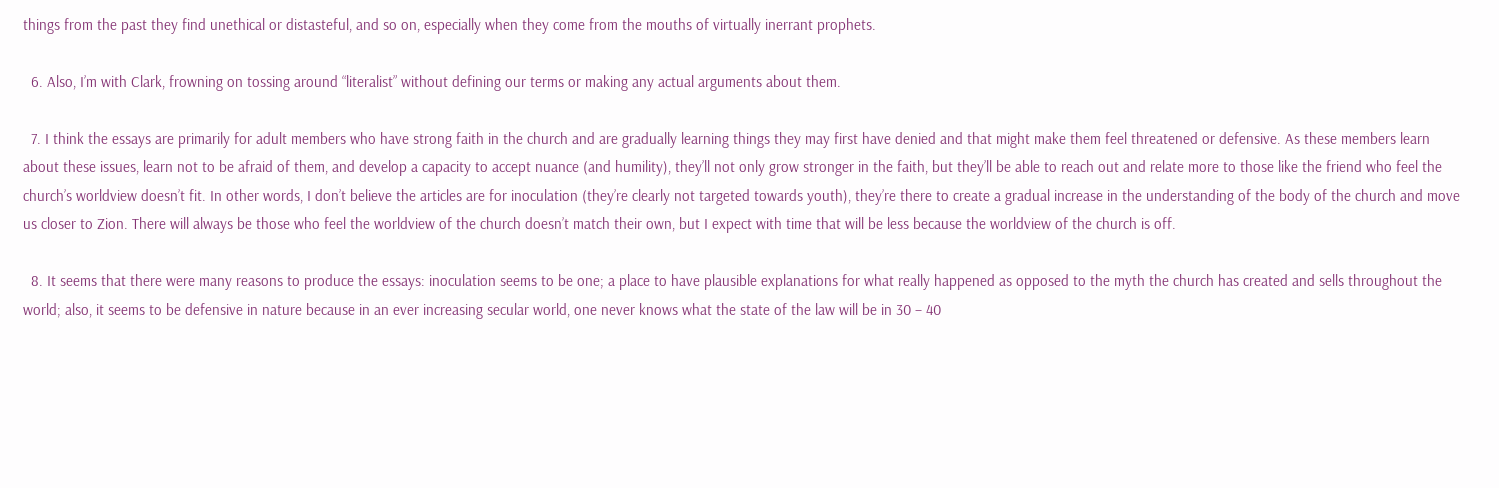things from the past they find unethical or distasteful, and so on, especially when they come from the mouths of virtually inerrant prophets.

  6. Also, I’m with Clark, frowning on tossing around “literalist” without defining our terms or making any actual arguments about them.

  7. I think the essays are primarily for adult members who have strong faith in the church and are gradually learning things they may first have denied and that might make them feel threatened or defensive. As these members learn about these issues, learn not to be afraid of them, and develop a capacity to accept nuance (and humility), they’ll not only grow stronger in the faith, but they’ll be able to reach out and relate more to those like the friend who feel the church’s worldview doesn’t fit. In other words, I don’t believe the articles are for inoculation (they’re clearly not targeted towards youth), they’re there to create a gradual increase in the understanding of the body of the church and move us closer to Zion. There will always be those who feel the worldview of the church doesn’t match their own, but I expect with time that will be less because the worldview of the church is off.

  8. It seems that there were many reasons to produce the essays: inoculation seems to be one; a place to have plausible explanations for what really happened as opposed to the myth the church has created and sells throughout the world; also, it seems to be defensive in nature because in an ever increasing secular world, one never knows what the state of the law will be in 30 – 40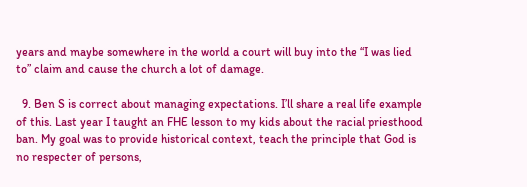years and maybe somewhere in the world a court will buy into the “I was lied to” claim and cause the church a lot of damage.

  9. Ben S is correct about managing expectations. I’ll share a real life example of this. Last year I taught an FHE lesson to my kids about the racial priesthood ban. My goal was to provide historical context, teach the principle that God is no respecter of persons,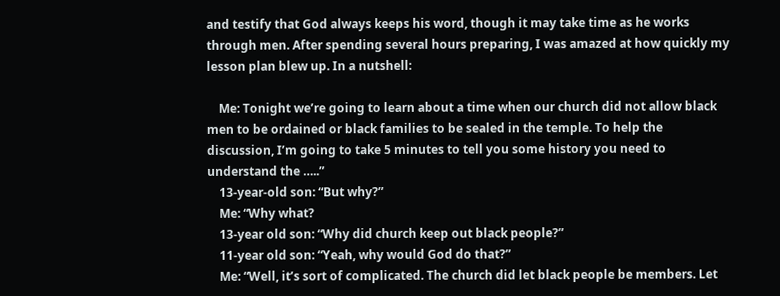and testify that God always keeps his word, though it may take time as he works through men. After spending several hours preparing, I was amazed at how quickly my lesson plan blew up. In a nutshell:

    Me: Tonight we’re going to learn about a time when our church did not allow black men to be ordained or black families to be sealed in the temple. To help the discussion, I’m going to take 5 minutes to tell you some history you need to understand the …..”
    13-year-old son: “But why?”
    Me: “Why what?
    13-year old son: “Why did church keep out black people?”
    11-year old son: “Yeah, why would God do that?”
    Me: “Well, it’s sort of complicated. The church did let black people be members. Let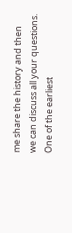me share the history and then we can discuss all your questions. One of the earliest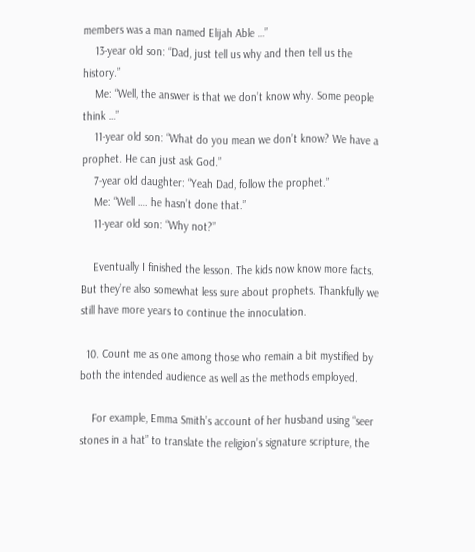members was a man named Elijah Able …”
    13-year old son: “Dad, just tell us why and then tell us the history.”
    Me: “Well, the answer is that we don’t know why. Some people think …”
    11-year old son: “What do you mean we don’t know? We have a prophet. He can just ask God.”
    7-year old daughter: “Yeah Dad, follow the prophet.”
    Me: “Well …. he hasn’t done that.”
    11-year old son: “Why not?”

    Eventually I finished the lesson. The kids now know more facts. But they’re also somewhat less sure about prophets. Thankfully we still have more years to continue the innoculation.

  10. Count me as one among those who remain a bit mystified by both the intended audience as well as the methods employed.

    For example, Emma Smith’s account of her husband using “seer stones in a hat” to translate the religion’s signature scripture, the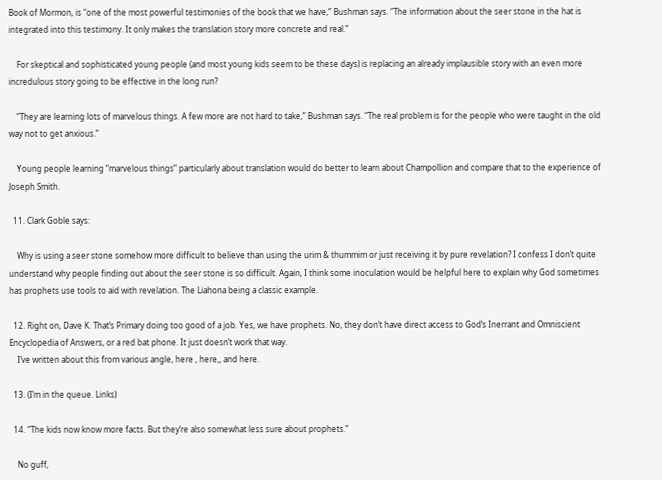Book of Mormon, is “one of the most powerful testimonies of the book that we have,” Bushman says. “The information about the seer stone in the hat is integrated into this testimony. It only makes the translation story more concrete and real.”

    For skeptical and sophisticated young people (and most young kids seem to be these days) is replacing an already implausible story with an even more incredulous story going to be effective in the long run?

    “They are learning lots of marvelous things. A few more are not hard to take,” Bushman says. “The real problem is for the people who were taught in the old way not to get anxious.”

    Young people learning “marvelous things” particularly about translation would do better to learn about Champollion and compare that to the experience of Joseph Smith.

  11. Clark Goble says:

    Why is using a seer stone somehow more difficult to believe than using the urim & thummim or just receiving it by pure revelation? I confess I don’t quite understand why people finding out about the seer stone is so difficult. Again, I think some inoculation would be helpful here to explain why God sometimes has prophets use tools to aid with revelation. The Liahona being a classic example.

  12. Right on, Dave K. That’s Primary doing too good of a job. Yes, we have prophets. No, they don’t have direct access to God’s Inerrant and Omniscient Encyclopedia of Answers, or a red bat phone. It just doesn’t work that way.
    I’ve written about this from various angle, here , here,, and here.

  13. (I’m in the queue. Links)

  14. “The kids now know more facts. But they’re also somewhat less sure about prophets.”

    No guff,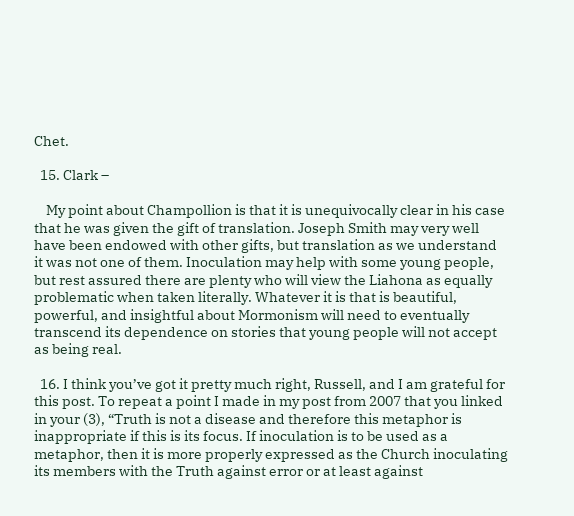Chet.

  15. Clark –

    My point about Champollion is that it is unequivocally clear in his case that he was given the gift of translation. Joseph Smith may very well have been endowed with other gifts, but translation as we understand it was not one of them. Inoculation may help with some young people, but rest assured there are plenty who will view the Liahona as equally problematic when taken literally. Whatever it is that is beautiful, powerful, and insightful about Mormonism will need to eventually transcend its dependence on stories that young people will not accept as being real.

  16. I think you’ve got it pretty much right, Russell, and I am grateful for this post. To repeat a point I made in my post from 2007 that you linked in your (3), “Truth is not a disease and therefore this metaphor is inappropriate if this is its focus. If inoculation is to be used as a metaphor, then it is more properly expressed as the Church inoculating its members with the Truth against error or at least against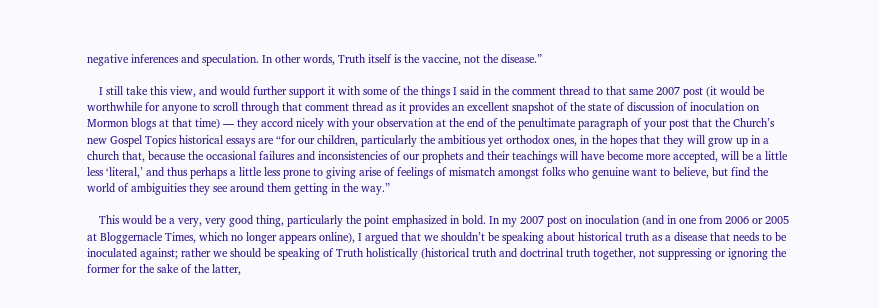negative inferences and speculation. In other words, Truth itself is the vaccine, not the disease.”

    I still take this view, and would further support it with some of the things I said in the comment thread to that same 2007 post (it would be worthwhile for anyone to scroll through that comment thread as it provides an excellent snapshot of the state of discussion of inoculation on Mormon blogs at that time) — they accord nicely with your observation at the end of the penultimate paragraph of your post that the Church’s new Gospel Topics historical essays are “for our children, particularly the ambitious yet orthodox ones, in the hopes that they will grow up in a church that, because the occasional failures and inconsistencies of our prophets and their teachings will have become more accepted, will be a little less ‘literal,’ and thus perhaps a little less prone to giving arise of feelings of mismatch amongst folks who genuine want to believe, but find the world of ambiguities they see around them getting in the way.”

    This would be a very, very good thing, particularly the point emphasized in bold. In my 2007 post on inoculation (and in one from 2006 or 2005 at Bloggernacle Times, which no longer appears online), I argued that we shouldn’t be speaking about historical truth as a disease that needs to be inoculated against; rather we should be speaking of Truth holistically (historical truth and doctrinal truth together, not suppressing or ignoring the former for the sake of the latter,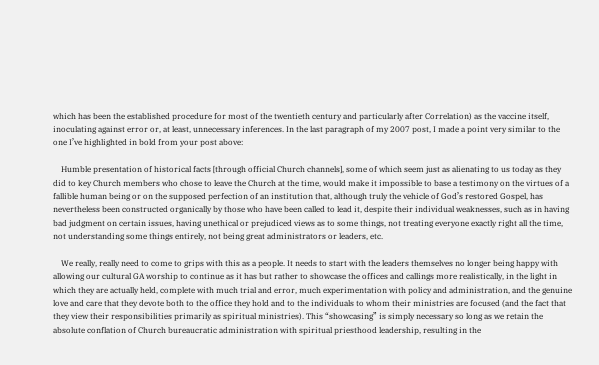which has been the established procedure for most of the twentieth century and particularly after Correlation) as the vaccine itself, inoculating against error or, at least, unnecessary inferences. In the last paragraph of my 2007 post, I made a point very similar to the one I’ve highlighted in bold from your post above:

    Humble presentation of historical facts [through official Church channels], some of which seem just as alienating to us today as they did to key Church members who chose to leave the Church at the time, would make it impossible to base a testimony on the virtues of a fallible human being or on the supposed perfection of an institution that, although truly the vehicle of God’s restored Gospel, has nevertheless been constructed organically by those who have been called to lead it, despite their individual weaknesses, such as in having bad judgment on certain issues, having unethical or prejudiced views as to some things, not treating everyone exactly right all the time, not understanding some things entirely, not being great administrators or leaders, etc.

    We really, really need to come to grips with this as a people. It needs to start with the leaders themselves no longer being happy with allowing our cultural GA worship to continue as it has but rather to showcase the offices and callings more realistically, in the light in which they are actually held, complete with much trial and error, much experimentation with policy and administration, and the genuine love and care that they devote both to the office they hold and to the individuals to whom their ministries are focused (and the fact that they view their responsibilities primarily as spiritual ministries). This “showcasing” is simply necessary so long as we retain the absolute conflation of Church bureaucratic administration with spiritual priesthood leadership, resulting in the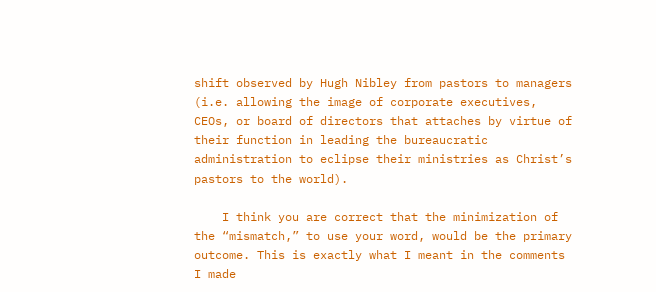shift observed by Hugh Nibley from pastors to managers (i.e. allowing the image of corporate executives, CEOs, or board of directors that attaches by virtue of their function in leading the bureaucratic administration to eclipse their ministries as Christ’s pastors to the world).

    I think you are correct that the minimization of the “mismatch,” to use your word, would be the primary outcome. This is exactly what I meant in the comments I made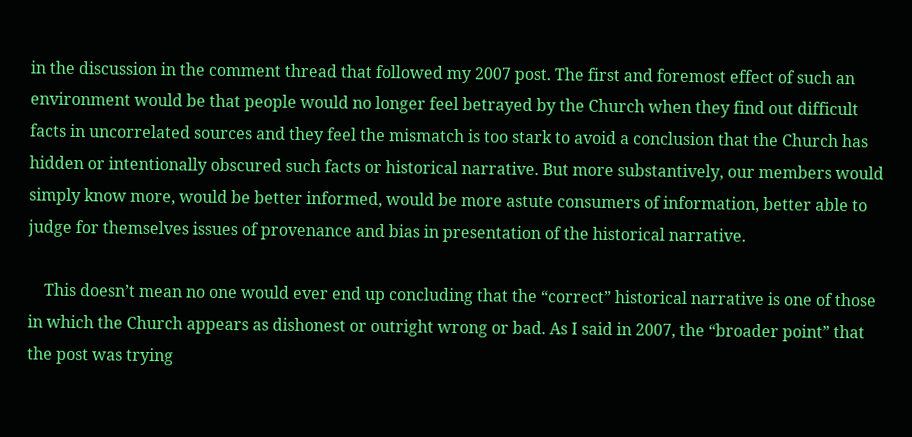in the discussion in the comment thread that followed my 2007 post. The first and foremost effect of such an environment would be that people would no longer feel betrayed by the Church when they find out difficult facts in uncorrelated sources and they feel the mismatch is too stark to avoid a conclusion that the Church has hidden or intentionally obscured such facts or historical narrative. But more substantively, our members would simply know more, would be better informed, would be more astute consumers of information, better able to judge for themselves issues of provenance and bias in presentation of the historical narrative.

    This doesn’t mean no one would ever end up concluding that the “correct” historical narrative is one of those in which the Church appears as dishonest or outright wrong or bad. As I said in 2007, the “broader point” that the post was trying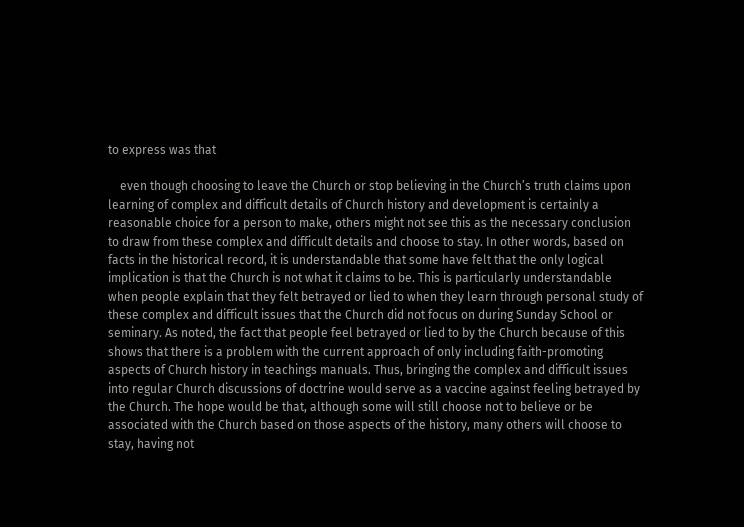to express was that

    even though choosing to leave the Church or stop believing in the Church’s truth claims upon learning of complex and difficult details of Church history and development is certainly a reasonable choice for a person to make, others might not see this as the necessary conclusion to draw from these complex and difficult details and choose to stay. In other words, based on facts in the historical record, it is understandable that some have felt that the only logical implication is that the Church is not what it claims to be. This is particularly understandable when people explain that they felt betrayed or lied to when they learn through personal study of these complex and difficult issues that the Church did not focus on during Sunday School or seminary. As noted, the fact that people feel betrayed or lied to by the Church because of this shows that there is a problem with the current approach of only including faith-promoting aspects of Church history in teachings manuals. Thus, bringing the complex and difficult issues into regular Church discussions of doctrine would serve as a vaccine against feeling betrayed by the Church. The hope would be that, although some will still choose not to believe or be associated with the Church based on those aspects of the history, many others will choose to stay, having not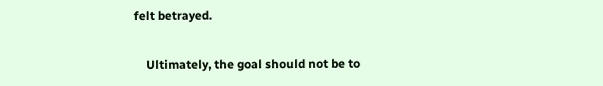felt betrayed.

    Ultimately, the goal should not be to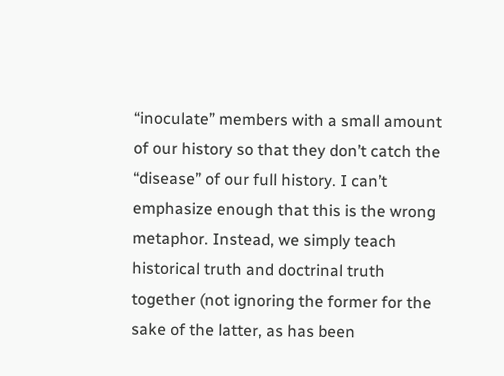“inoculate” members with a small amount of our history so that they don’t catch the “disease” of our full history. I can’t emphasize enough that this is the wrong metaphor. Instead, we simply teach historical truth and doctrinal truth together (not ignoring the former for the sake of the latter, as has been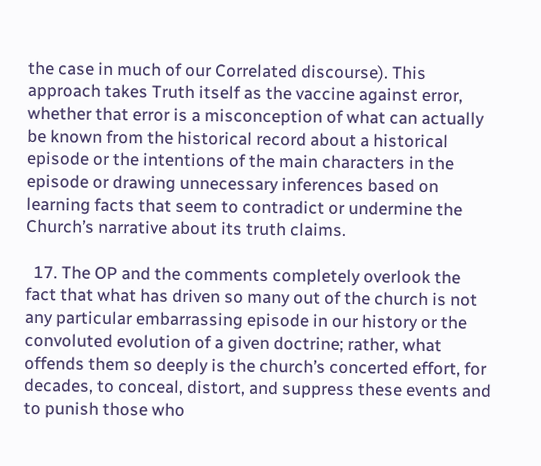the case in much of our Correlated discourse). This approach takes Truth itself as the vaccine against error, whether that error is a misconception of what can actually be known from the historical record about a historical episode or the intentions of the main characters in the episode or drawing unnecessary inferences based on learning facts that seem to contradict or undermine the Church’s narrative about its truth claims.

  17. The OP and the comments completely overlook the fact that what has driven so many out of the church is not any particular embarrassing episode in our history or the convoluted evolution of a given doctrine; rather, what offends them so deeply is the church’s concerted effort, for decades, to conceal, distort, and suppress these events and to punish those who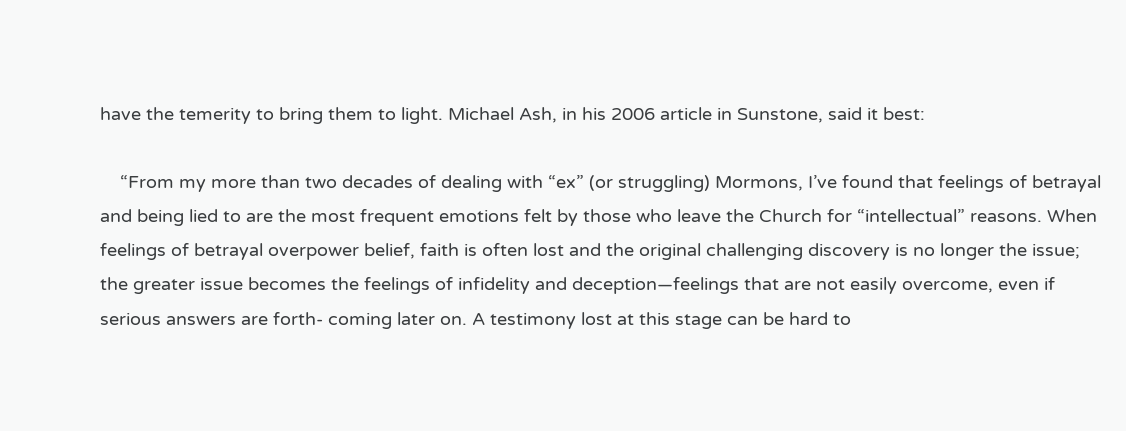have the temerity to bring them to light. Michael Ash, in his 2006 article in Sunstone, said it best:

    “From my more than two decades of dealing with “ex” (or struggling) Mormons, I’ve found that feelings of betrayal and being lied to are the most frequent emotions felt by those who leave the Church for “intellectual” reasons. When feelings of betrayal overpower belief, faith is often lost and the original challenging discovery is no longer the issue; the greater issue becomes the feelings of infidelity and deception—feelings that are not easily overcome, even if serious answers are forth- coming later on. A testimony lost at this stage can be hard to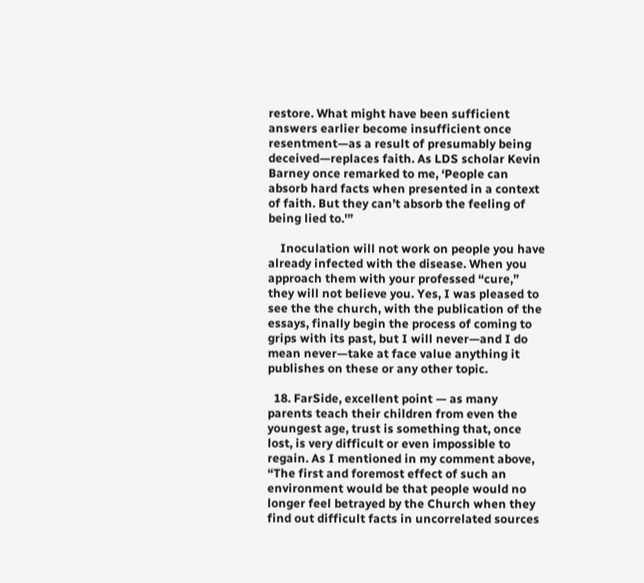restore. What might have been sufficient answers earlier become insufficient once resentment—as a result of presumably being deceived—replaces faith. As LDS scholar Kevin Barney once remarked to me, ‘People can absorb hard facts when presented in a context of faith. But they can’t absorb the feeling of being lied to.'”

    Inoculation will not work on people you have already infected with the disease. When you approach them with your professed “cure,” they will not believe you. Yes, I was pleased to see the the church, with the publication of the essays, finally begin the process of coming to grips with its past, but I will never—and I do mean never—take at face value anything it publishes on these or any other topic.

  18. FarSide, excellent point — as many parents teach their children from even the youngest age, trust is something that, once lost, is very difficult or even impossible to regain. As I mentioned in my comment above, “The first and foremost effect of such an environment would be that people would no longer feel betrayed by the Church when they find out difficult facts in uncorrelated sources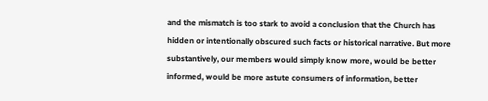and the mismatch is too stark to avoid a conclusion that the Church has hidden or intentionally obscured such facts or historical narrative. But more substantively, our members would simply know more, would be better informed, would be more astute consumers of information, better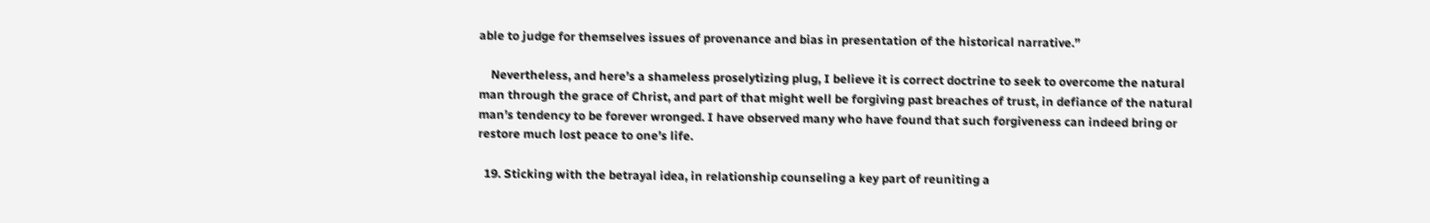able to judge for themselves issues of provenance and bias in presentation of the historical narrative.”

    Nevertheless, and here’s a shameless proselytizing plug, I believe it is correct doctrine to seek to overcome the natural man through the grace of Christ, and part of that might well be forgiving past breaches of trust, in defiance of the natural man’s tendency to be forever wronged. I have observed many who have found that such forgiveness can indeed bring or restore much lost peace to one’s life.

  19. Sticking with the betrayal idea, in relationship counseling a key part of reuniting a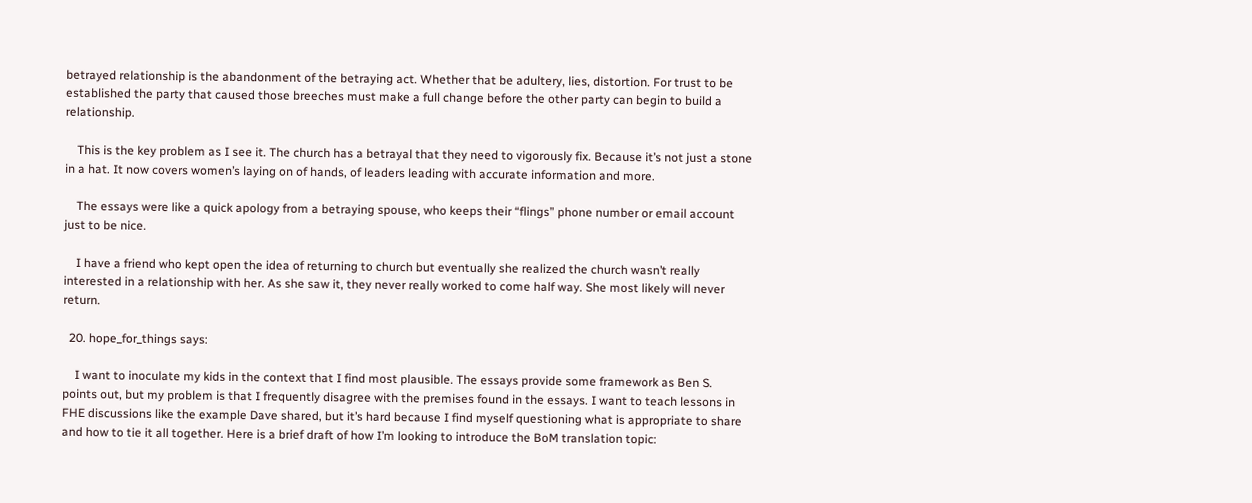betrayed relationship is the abandonment of the betraying act. Whether that be adultery, lies, distortion. For trust to be established the party that caused those breeches must make a full change before the other party can begin to build a relationship.

    This is the key problem as I see it. The church has a betrayal that they need to vigorously fix. Because it’s not just a stone in a hat. It now covers women’s laying on of hands, of leaders leading with accurate information and more.

    The essays were like a quick apology from a betraying spouse, who keeps their “flings” phone number or email account just to be nice.

    I have a friend who kept open the idea of returning to church but eventually she realized the church wasn’t really interested in a relationship with her. As she saw it, they never really worked to come half way. She most likely will never return.

  20. hope_for_things says:

    I want to inoculate my kids in the context that I find most plausible. The essays provide some framework as Ben S. points out, but my problem is that I frequently disagree with the premises found in the essays. I want to teach lessons in FHE discussions like the example Dave shared, but it’s hard because I find myself questioning what is appropriate to share and how to tie it all together. Here is a brief draft of how I’m looking to introduce the BoM translation topic: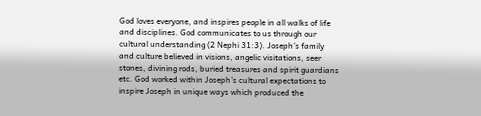God loves everyone, and inspires people in all walks of life and disciplines. God communicates to us through our cultural understanding (2 Nephi 31:3). Joseph’s family and culture believed in visions, angelic visitations, seer stones, divining rods, buried treasures and spirit guardians etc. God worked within Joseph’s cultural expectations to inspire Joseph in unique ways which produced the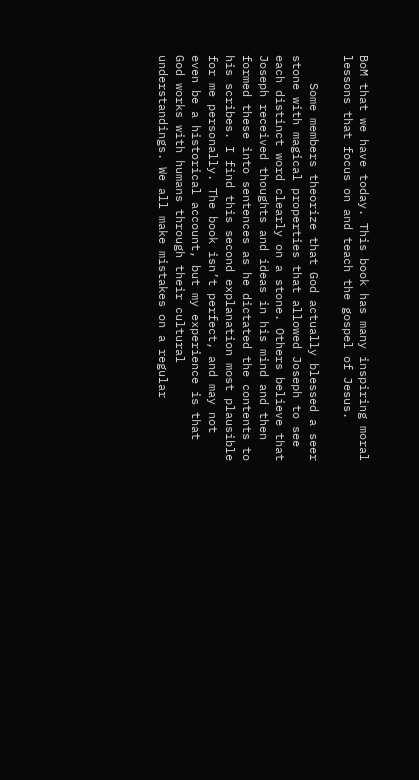BoM that we have today. This book has many inspiring moral lessons that focus on and teach the gospel of Jesus.

    Some members theorize that God actually blessed a seer stone with magical properties that allowed Joseph to see each distinct word clearly on a stone. Others believe that Joseph received thoughts and ideas in his mind and then formed these into sentences as he dictated the contents to his scribes. I find this second explanation most plausible for me personally. The book isn’t perfect, and may not even be a historical account, but my experience is that God works with humans through their cultural understandings. We all make mistakes on a regular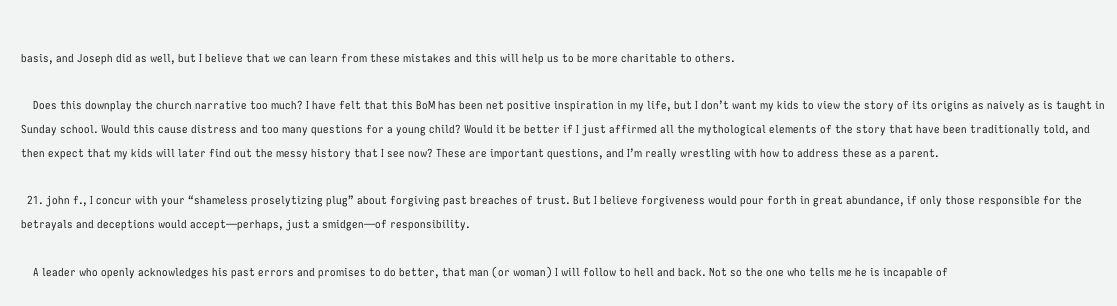basis, and Joseph did as well, but I believe that we can learn from these mistakes and this will help us to be more charitable to others.

    Does this downplay the church narrative too much? I have felt that this BoM has been net positive inspiration in my life, but I don’t want my kids to view the story of its origins as naively as is taught in Sunday school. Would this cause distress and too many questions for a young child? Would it be better if I just affirmed all the mythological elements of the story that have been traditionally told, and then expect that my kids will later find out the messy history that I see now? These are important questions, and I’m really wrestling with how to address these as a parent.

  21. john f., I concur with your “shameless proselytizing plug” about forgiving past breaches of trust. But I believe forgiveness would pour forth in great abundance, if only those responsible for the betrayals and deceptions would accept—perhaps, just a smidgen—of responsibility.

    A leader who openly acknowledges his past errors and promises to do better, that man (or woman) I will follow to hell and back. Not so the one who tells me he is incapable of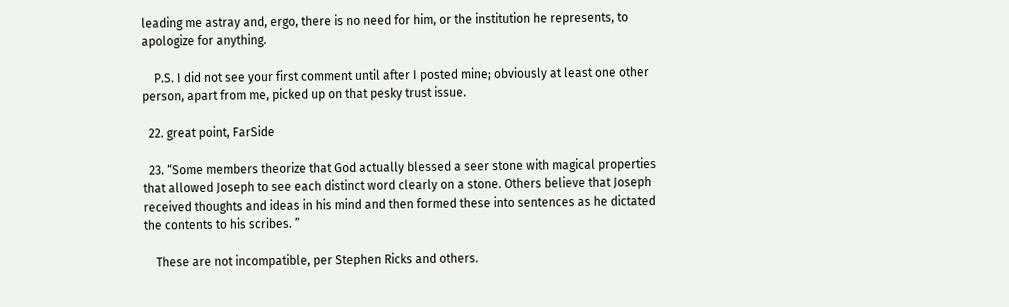leading me astray and, ergo, there is no need for him, or the institution he represents, to apologize for anything.

    P.S. I did not see your first comment until after I posted mine; obviously at least one other person, apart from me, picked up on that pesky trust issue.

  22. great point, FarSide

  23. “Some members theorize that God actually blessed a seer stone with magical properties that allowed Joseph to see each distinct word clearly on a stone. Others believe that Joseph received thoughts and ideas in his mind and then formed these into sentences as he dictated the contents to his scribes. ”

    These are not incompatible, per Stephen Ricks and others.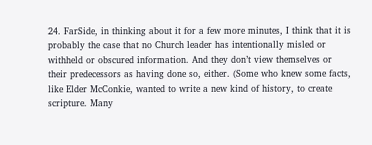24. FarSide, in thinking about it for a few more minutes, I think that it is probably the case that no Church leader has intentionally misled or withheld or obscured information. And they don’t view themselves or their predecessors as having done so, either. (Some who knew some facts, like Elder McConkie, wanted to write a new kind of history, to create scripture. Many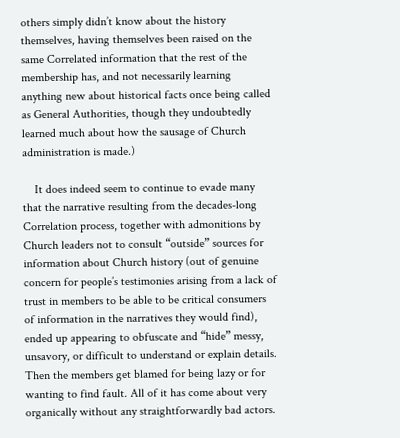others simply didn’t know about the history themselves, having themselves been raised on the same Correlated information that the rest of the membership has, and not necessarily learning anything new about historical facts once being called as General Authorities, though they undoubtedly learned much about how the sausage of Church administration is made.)

    It does indeed seem to continue to evade many that the narrative resulting from the decades-long Correlation process, together with admonitions by Church leaders not to consult “outside” sources for information about Church history (out of genuine concern for people’s testimonies arising from a lack of trust in members to be able to be critical consumers of information in the narratives they would find), ended up appearing to obfuscate and “hide” messy, unsavory, or difficult to understand or explain details. Then the members get blamed for being lazy or for wanting to find fault. All of it has come about very organically without any straightforwardly bad actors.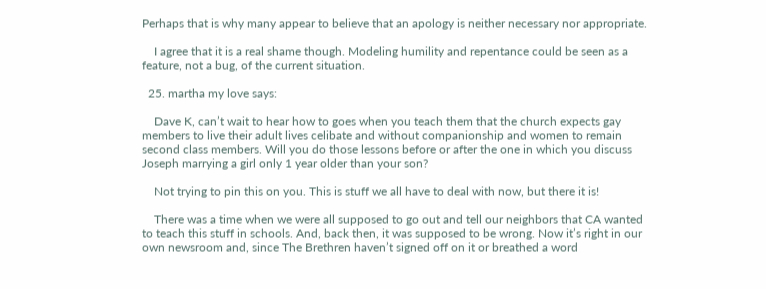Perhaps that is why many appear to believe that an apology is neither necessary nor appropriate.

    I agree that it is a real shame though. Modeling humility and repentance could be seen as a feature, not a bug, of the current situation.

  25. martha my love says:

    Dave K, can’t wait to hear how to goes when you teach them that the church expects gay members to live their adult lives celibate and without companionship and women to remain second class members. Will you do those lessons before or after the one in which you discuss Joseph marrying a girl only 1 year older than your son?

    Not trying to pin this on you. This is stuff we all have to deal with now, but there it is!

    There was a time when we were all supposed to go out and tell our neighbors that CA wanted to teach this stuff in schools. And, back then, it was supposed to be wrong. Now it’s right in our own newsroom and, since The Brethren haven’t signed off on it or breathed a word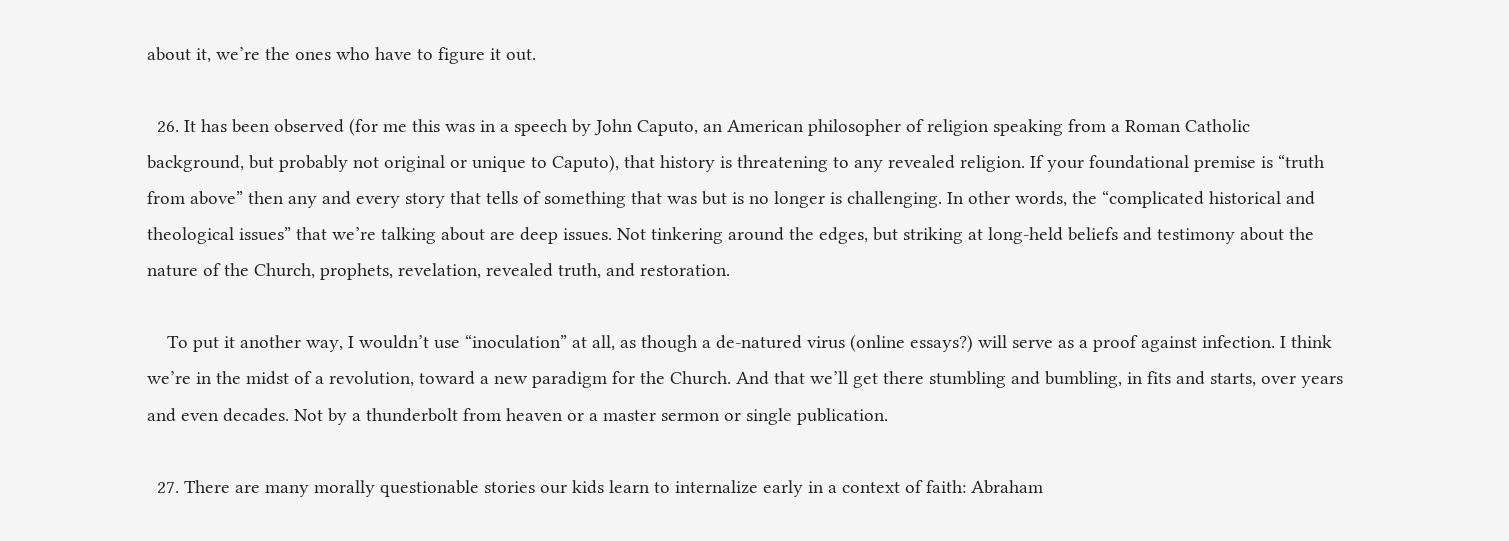about it, we’re the ones who have to figure it out.

  26. It has been observed (for me this was in a speech by John Caputo, an American philosopher of religion speaking from a Roman Catholic background, but probably not original or unique to Caputo), that history is threatening to any revealed religion. If your foundational premise is “truth from above” then any and every story that tells of something that was but is no longer is challenging. In other words, the “complicated historical and theological issues” that we’re talking about are deep issues. Not tinkering around the edges, but striking at long-held beliefs and testimony about the nature of the Church, prophets, revelation, revealed truth, and restoration.

    To put it another way, I wouldn’t use “inoculation” at all, as though a de-natured virus (online essays?) will serve as a proof against infection. I think we’re in the midst of a revolution, toward a new paradigm for the Church. And that we’ll get there stumbling and bumbling, in fits and starts, over years and even decades. Not by a thunderbolt from heaven or a master sermon or single publication.

  27. There are many morally questionable stories our kids learn to internalize early in a context of faith: Abraham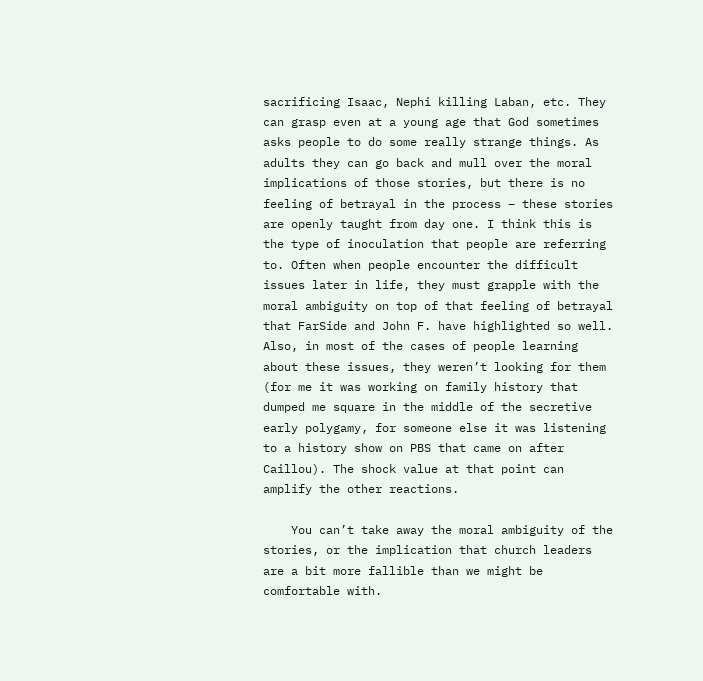sacrificing Isaac, Nephi killing Laban, etc. They can grasp even at a young age that God sometimes asks people to do some really strange things. As adults they can go back and mull over the moral implications of those stories, but there is no feeling of betrayal in the process – these stories are openly taught from day one. I think this is the type of inoculation that people are referring to. Often when people encounter the difficult issues later in life, they must grapple with the moral ambiguity on top of that feeling of betrayal that FarSide and John F. have highlighted so well. Also, in most of the cases of people learning about these issues, they weren’t looking for them (for me it was working on family history that dumped me square in the middle of the secretive early polygamy, for someone else it was listening to a history show on PBS that came on after Caillou). The shock value at that point can amplify the other reactions.

    You can’t take away the moral ambiguity of the stories, or the implication that church leaders are a bit more fallible than we might be comfortable with.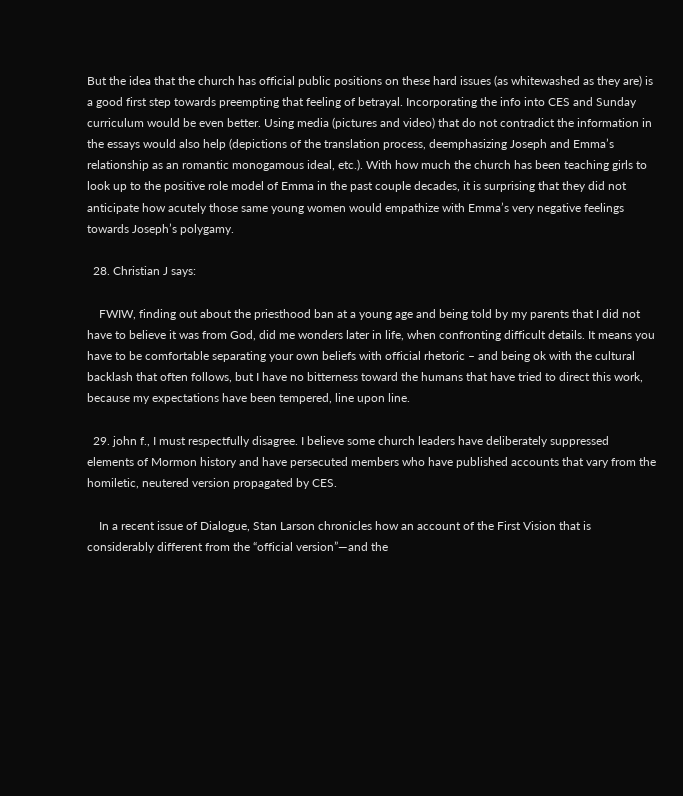But the idea that the church has official public positions on these hard issues (as whitewashed as they are) is a good first step towards preempting that feeling of betrayal. Incorporating the info into CES and Sunday curriculum would be even better. Using media (pictures and video) that do not contradict the information in the essays would also help (depictions of the translation process, deemphasizing Joseph and Emma’s relationship as an romantic monogamous ideal, etc.). With how much the church has been teaching girls to look up to the positive role model of Emma in the past couple decades, it is surprising that they did not anticipate how acutely those same young women would empathize with Emma’s very negative feelings towards Joseph’s polygamy.

  28. Christian J says:

    FWIW, finding out about the priesthood ban at a young age and being told by my parents that I did not have to believe it was from God, did me wonders later in life, when confronting difficult details. It means you have to be comfortable separating your own beliefs with official rhetoric – and being ok with the cultural backlash that often follows, but I have no bitterness toward the humans that have tried to direct this work, because my expectations have been tempered, line upon line.

  29. john f., I must respectfully disagree. I believe some church leaders have deliberately suppressed elements of Mormon history and have persecuted members who have published accounts that vary from the homiletic, neutered version propagated by CES.

    In a recent issue of Dialogue, Stan Larson chronicles how an account of the First Vision that is considerably different from the “official version”—and the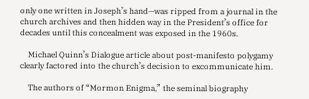only one written in Joseph’s hand—was ripped from a journal in the church archives and then hidden way in the President’s office for decades until this concealment was exposed in the 1960s.

    Michael Quinn’s Dialogue article about post-manifesto polygamy clearly factored into the church’s decision to excommunicate him.

    The authors of “Mormon Enigma,” the seminal biography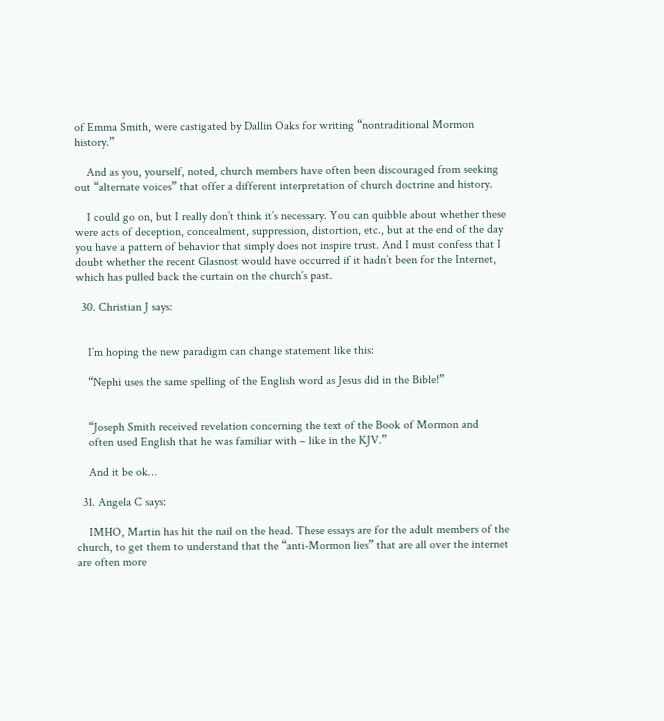of Emma Smith, were castigated by Dallin Oaks for writing “nontraditional Mormon history.”

    And as you, yourself, noted, church members have often been discouraged from seeking out “alternate voices” that offer a different interpretation of church doctrine and history.

    I could go on, but I really don’t think it’s necessary. You can quibble about whether these were acts of deception, concealment, suppression, distortion, etc., but at the end of the day you have a pattern of behavior that simply does not inspire trust. And I must confess that I doubt whether the recent Glasnost would have occurred if it hadn’t been for the Internet, which has pulled back the curtain on the church’s past.

  30. Christian J says:


    I’m hoping the new paradigm can change statement like this:

    “Nephi uses the same spelling of the English word as Jesus did in the Bible!”


    “Joseph Smith received revelation concerning the text of the Book of Mormon and
    often used English that he was familiar with – like in the KJV.”

    And it be ok…

  31. Angela C says:

    IMHO, Martin has hit the nail on the head. These essays are for the adult members of the church, to get them to understand that the “anti-Mormon lies” that are all over the internet are often more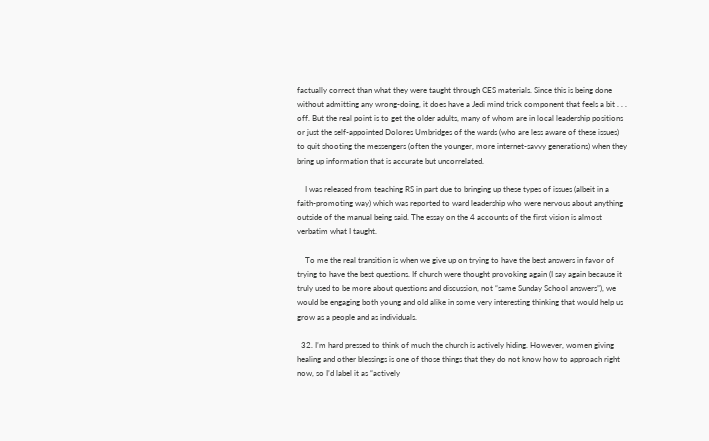factually correct than what they were taught through CES materials. Since this is being done without admitting any wrong-doing, it does have a Jedi mind trick component that feels a bit . . . off. But the real point is to get the older adults, many of whom are in local leadership positions or just the self-appointed Dolores Umbridges of the wards (who are less aware of these issues) to quit shooting the messengers (often the younger, more internet-savvy generations) when they bring up information that is accurate but uncorrelated.

    I was released from teaching RS in part due to bringing up these types of issues (albeit in a faith-promoting way) which was reported to ward leadership who were nervous about anything outside of the manual being said. The essay on the 4 accounts of the first vision is almost verbatim what I taught.

    To me the real transition is when we give up on trying to have the best answers in favor of trying to have the best questions. If church were thought provoking again (I say again because it truly used to be more about questions and discussion, not “same Sunday School answers”), we would be engaging both young and old alike in some very interesting thinking that would help us grow as a people and as individuals.

  32. I’m hard pressed to think of much the church is actively hiding. However, women giving healing and other blessings is one of those things that they do not know how to approach right now, so I’d label it as “actively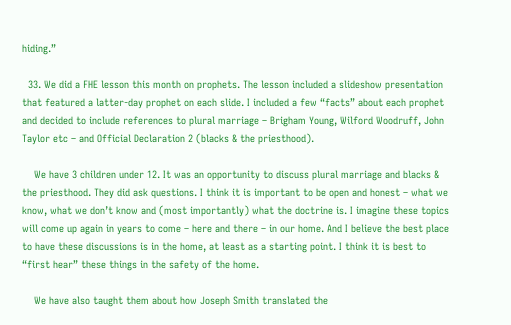hiding.”

  33. We did a FHE lesson this month on prophets. The lesson included a slideshow presentation that featured a latter-day prophet on each slide. I included a few “facts” about each prophet and decided to include references to plural marriage – Brigham Young, Wilford Woodruff, John Taylor etc – and Official Declaration 2 (blacks & the priesthood).

    We have 3 children under 12. It was an opportunity to discuss plural marriage and blacks & the priesthood. They did ask questions. I think it is important to be open and honest – what we know, what we don’t know and (most importantly) what the doctrine is. I imagine these topics will come up again in years to come – here and there – in our home. And I believe the best place to have these discussions is in the home, at least as a starting point. I think it is best to “first hear” these things in the safety of the home.

    We have also taught them about how Joseph Smith translated the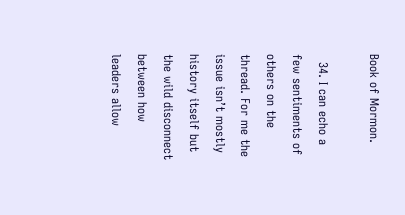Book of Mormon.

  34. I can echo a few sentiments of others on the thread. For me the issue isn’t mostly history itself but the wild disconnect between how leaders allow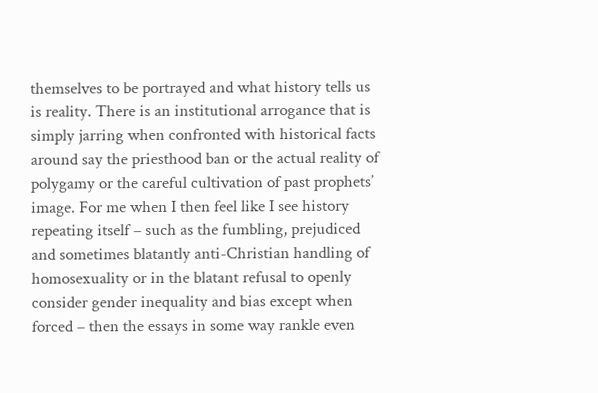themselves to be portrayed and what history tells us is reality. There is an institutional arrogance that is simply jarring when confronted with historical facts around say the priesthood ban or the actual reality of polygamy or the careful cultivation of past prophets’ image. For me when I then feel like I see history repeating itself – such as the fumbling, prejudiced and sometimes blatantly anti-Christian handling of homosexuality or in the blatant refusal to openly consider gender inequality and bias except when forced – then the essays in some way rankle even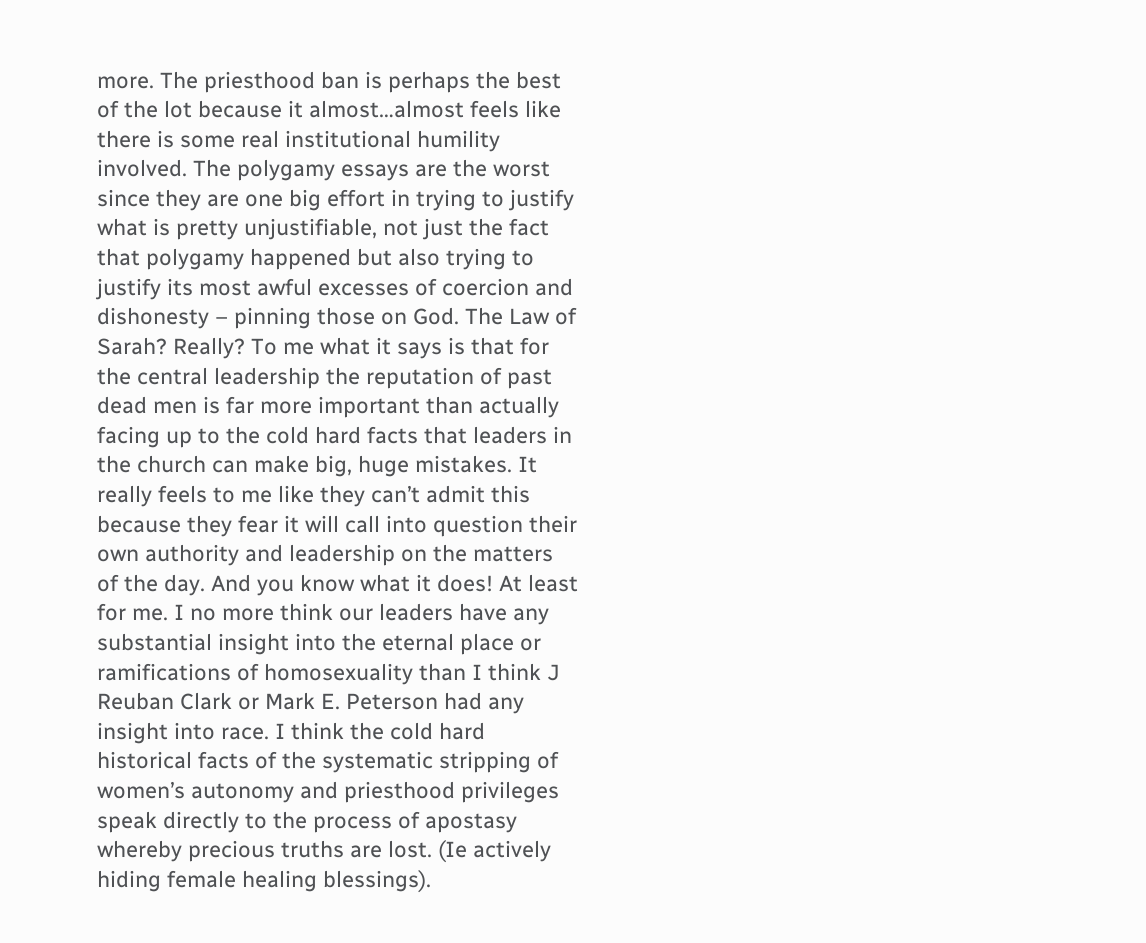more. The priesthood ban is perhaps the best of the lot because it almost…almost feels like there is some real institutional humility involved. The polygamy essays are the worst since they are one big effort in trying to justify what is pretty unjustifiable, not just the fact that polygamy happened but also trying to justify its most awful excesses of coercion and dishonesty – pinning those on God. The Law of Sarah? Really? To me what it says is that for the central leadership the reputation of past dead men is far more important than actually facing up to the cold hard facts that leaders in the church can make big, huge mistakes. It really feels to me like they can’t admit this because they fear it will call into question their own authority and leadership on the matters of the day. And you know what it does! At least for me. I no more think our leaders have any substantial insight into the eternal place or ramifications of homosexuality than I think J Reuban Clark or Mark E. Peterson had any insight into race. I think the cold hard historical facts of the systematic stripping of women’s autonomy and priesthood privileges speak directly to the process of apostasy whereby precious truths are lost. (Ie actively hiding female healing blessings).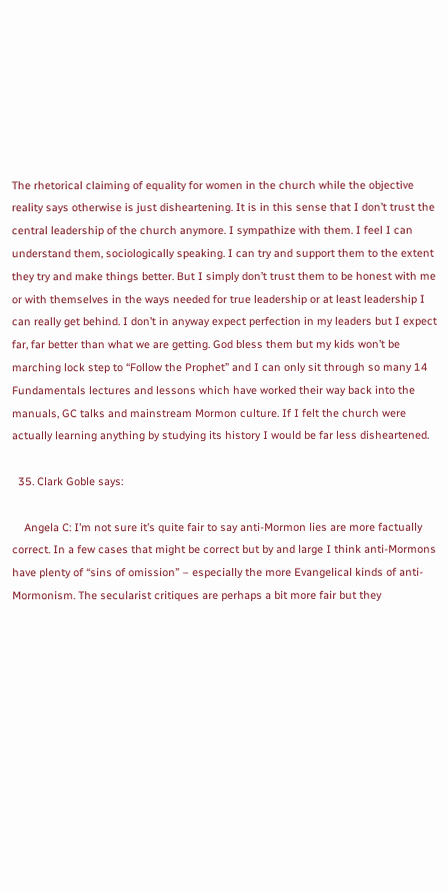The rhetorical claiming of equality for women in the church while the objective reality says otherwise is just disheartening. It is in this sense that I don’t trust the central leadership of the church anymore. I sympathize with them. I feel I can understand them, sociologically speaking. I can try and support them to the extent they try and make things better. But I simply don’t trust them to be honest with me or with themselves in the ways needed for true leadership or at least leadership I can really get behind. I don’t in anyway expect perfection in my leaders but I expect far, far better than what we are getting. God bless them but my kids won’t be marching lock step to “Follow the Prophet” and I can only sit through so many 14 Fundamentals lectures and lessons which have worked their way back into the manuals, GC talks and mainstream Mormon culture. If I felt the church were actually learning anything by studying its history I would be far less disheartened.

  35. Clark Goble says:

    Angela C: I’m not sure it’s quite fair to say anti-Mormon lies are more factually correct. In a few cases that might be correct but by and large I think anti-Mormons have plenty of “sins of omission” – especially the more Evangelical kinds of anti-Mormonism. The secularist critiques are perhaps a bit more fair but they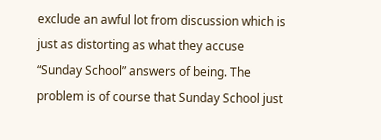exclude an awful lot from discussion which is just as distorting as what they accuse “Sunday School” answers of being. The problem is of course that Sunday School just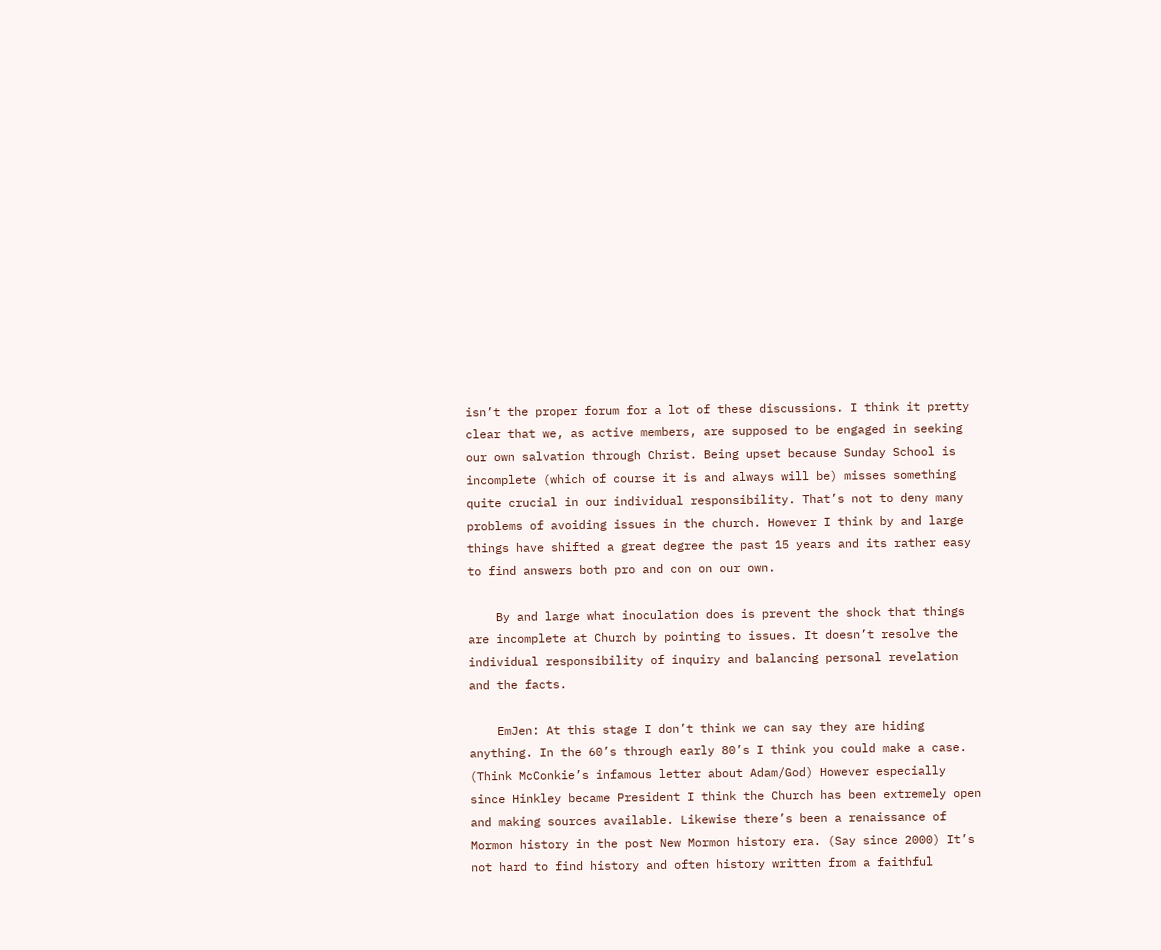isn’t the proper forum for a lot of these discussions. I think it pretty clear that we, as active members, are supposed to be engaged in seeking our own salvation through Christ. Being upset because Sunday School is incomplete (which of course it is and always will be) misses something quite crucial in our individual responsibility. That’s not to deny many problems of avoiding issues in the church. However I think by and large things have shifted a great degree the past 15 years and its rather easy to find answers both pro and con on our own.

    By and large what inoculation does is prevent the shock that things are incomplete at Church by pointing to issues. It doesn’t resolve the individual responsibility of inquiry and balancing personal revelation and the facts.

    EmJen: At this stage I don’t think we can say they are hiding anything. In the 60’s through early 80’s I think you could make a case. (Think McConkie’s infamous letter about Adam/God) However especially since Hinkley became President I think the Church has been extremely open and making sources available. Likewise there’s been a renaissance of Mormon history in the post New Mormon history era. (Say since 2000) It’s not hard to find history and often history written from a faithful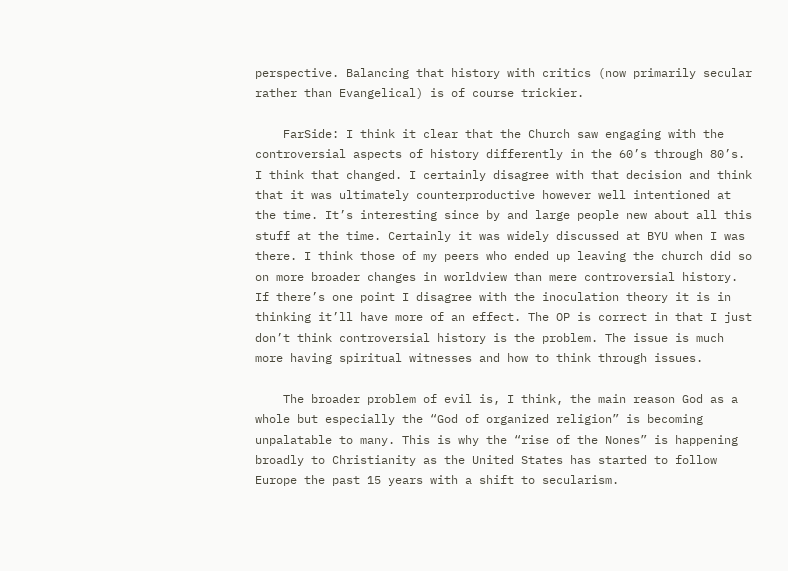perspective. Balancing that history with critics (now primarily secular rather than Evangelical) is of course trickier.

    FarSide: I think it clear that the Church saw engaging with the controversial aspects of history differently in the 60’s through 80’s. I think that changed. I certainly disagree with that decision and think that it was ultimately counterproductive however well intentioned at the time. It’s interesting since by and large people new about all this stuff at the time. Certainly it was widely discussed at BYU when I was there. I think those of my peers who ended up leaving the church did so on more broader changes in worldview than mere controversial history. If there’s one point I disagree with the inoculation theory it is in thinking it’ll have more of an effect. The OP is correct in that I just don’t think controversial history is the problem. The issue is much more having spiritual witnesses and how to think through issues.

    The broader problem of evil is, I think, the main reason God as a whole but especially the “God of organized religion” is becoming unpalatable to many. This is why the “rise of the Nones” is happening broadly to Christianity as the United States has started to follow Europe the past 15 years with a shift to secularism.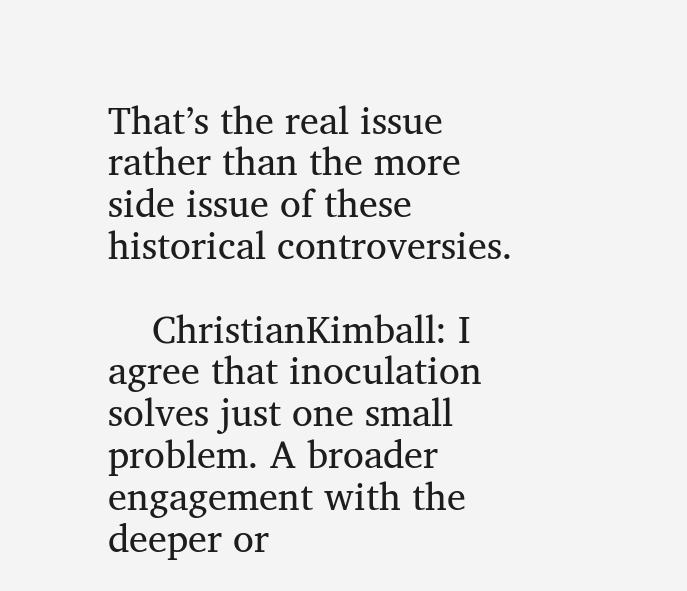That’s the real issue rather than the more side issue of these historical controversies.

    ChristianKimball: I agree that inoculation solves just one small problem. A broader engagement with the deeper or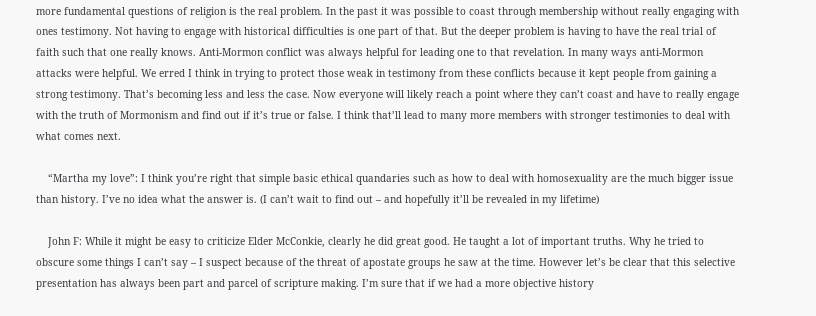more fundamental questions of religion is the real problem. In the past it was possible to coast through membership without really engaging with ones testimony. Not having to engage with historical difficulties is one part of that. But the deeper problem is having to have the real trial of faith such that one really knows. Anti-Mormon conflict was always helpful for leading one to that revelation. In many ways anti-Mormon attacks were helpful. We erred I think in trying to protect those weak in testimony from these conflicts because it kept people from gaining a strong testimony. That’s becoming less and less the case. Now everyone will likely reach a point where they can’t coast and have to really engage with the truth of Mormonism and find out if it’s true or false. I think that’ll lead to many more members with stronger testimonies to deal with what comes next.

    “Martha my love”: I think you’re right that simple basic ethical quandaries such as how to deal with homosexuality are the much bigger issue than history. I’ve no idea what the answer is. (I can’t wait to find out – and hopefully it’ll be revealed in my lifetime)

    John F: While it might be easy to criticize Elder McConkie, clearly he did great good. He taught a lot of important truths. Why he tried to obscure some things I can’t say – I suspect because of the threat of apostate groups he saw at the time. However let’s be clear that this selective presentation has always been part and parcel of scripture making. I’m sure that if we had a more objective history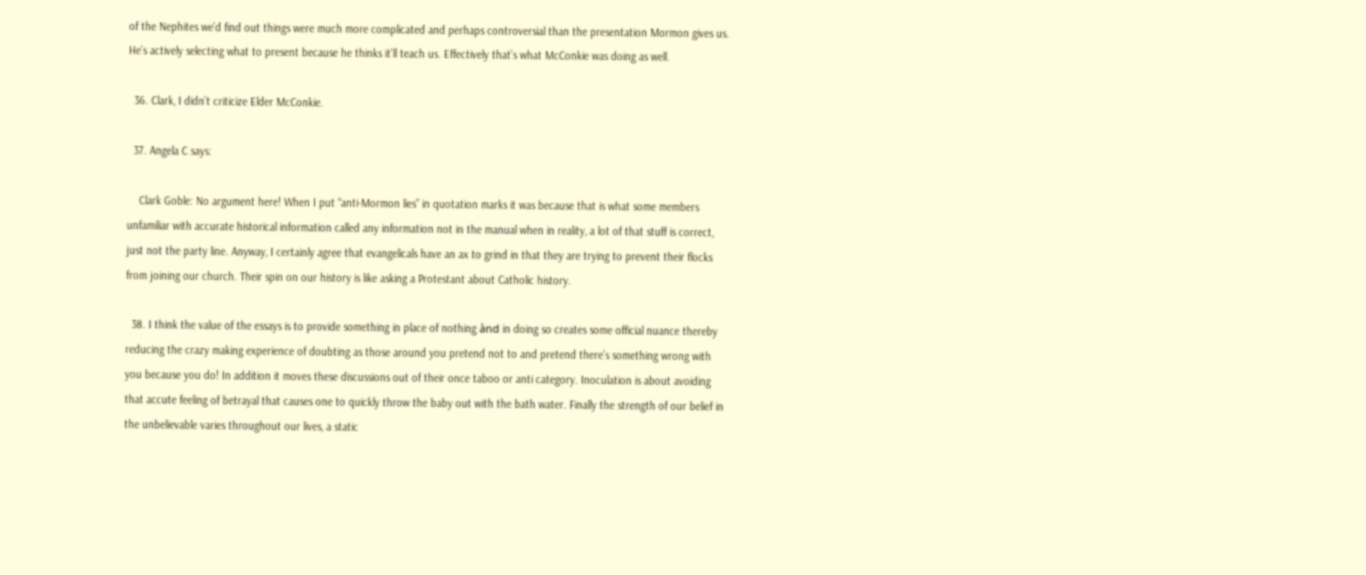of the Nephites we’d find out things were much more complicated and perhaps controversial than the presentation Mormon gives us. He’s actively selecting what to present because he thinks it’ll teach us. Effectively that’s what McConkie was doing as well.

  36. Clark, I didn’t criticize Elder McConkie.

  37. Angela C says:

    Clark Goble: No argument here! When I put “anti-Mormon lies” in quotation marks it was because that is what some members unfamiliar with accurate historical information called any information not in the manual when in reality, a lot of that stuff is correct, just not the party line. Anyway, I certainly agree that evangelicals have an ax to grind in that they are trying to prevent their flocks from joining our church. Their spin on our history is like asking a Protestant about Catholic history.

  38. I think the value of the essays is to provide something in place of nothing ànd in doing so creates some official nuance thereby reducing the crazy making experience of doubting as those around you pretend not to and pretend there’s something wrong with you because you do! In addition it moves these discussions out of their once taboo or anti category. Inoculation is about avoiding that accute feeling of betrayal that causes one to quickly throw the baby out with the bath water. Finally the strength of our belief in the unbelievable varies throughout our lives, a static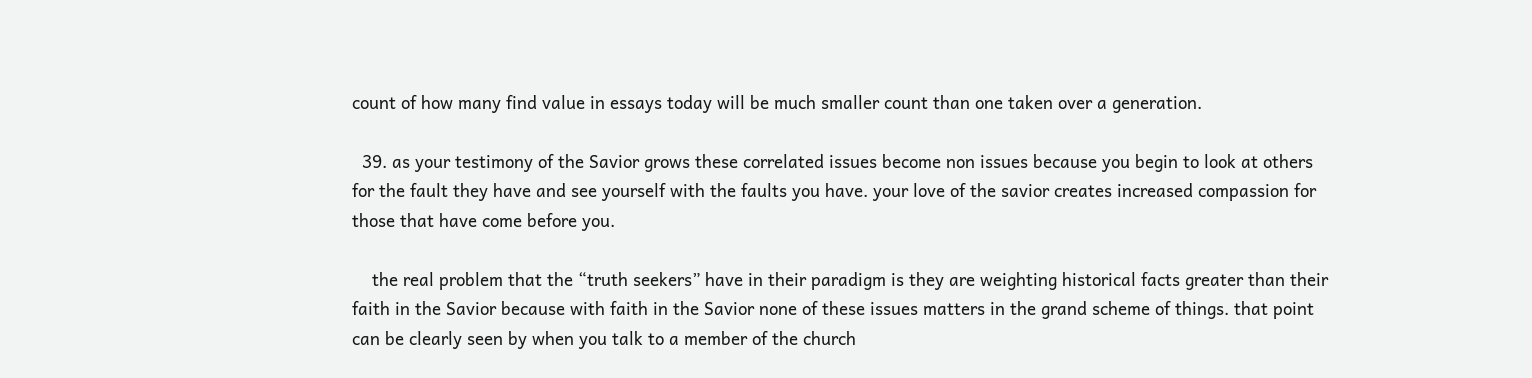count of how many find value in essays today will be much smaller count than one taken over a generation.

  39. as your testimony of the Savior grows these correlated issues become non issues because you begin to look at others for the fault they have and see yourself with the faults you have. your love of the savior creates increased compassion for those that have come before you.

    the real problem that the “truth seekers” have in their paradigm is they are weighting historical facts greater than their faith in the Savior because with faith in the Savior none of these issues matters in the grand scheme of things. that point can be clearly seen by when you talk to a member of the church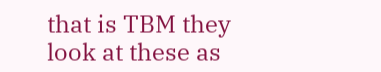that is TBM they look at these as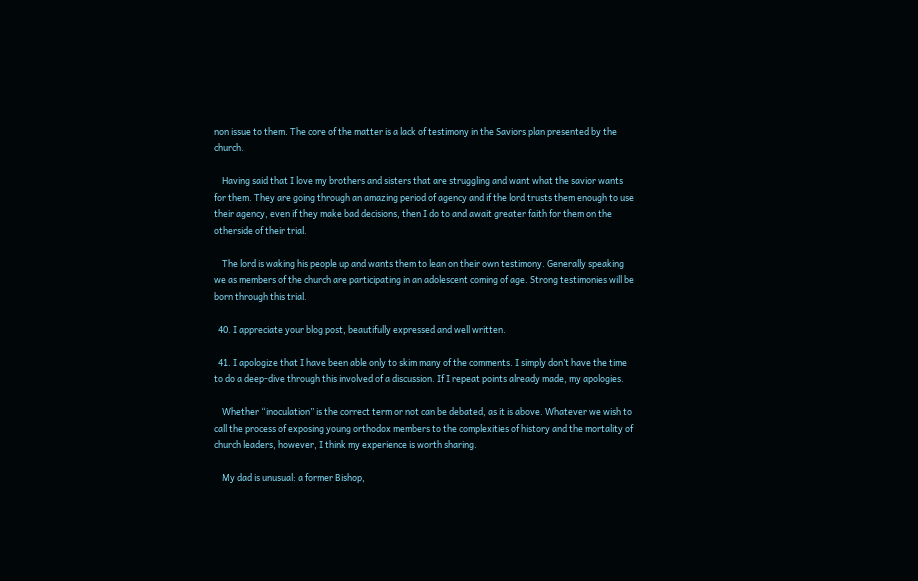non issue to them. The core of the matter is a lack of testimony in the Saviors plan presented by the church.

    Having said that I love my brothers and sisters that are struggling and want what the savior wants for them. They are going through an amazing period of agency and if the lord trusts them enough to use their agency, even if they make bad decisions, then I do to and await greater faith for them on the otherside of their trial.

    The lord is waking his people up and wants them to lean on their own testimony. Generally speaking we as members of the church are participating in an adolescent coming of age. Strong testimonies will be born through this trial.

  40. I appreciate your blog post, beautifully expressed and well written.

  41. I apologize that I have been able only to skim many of the comments. I simply don’t have the time to do a deep-dive through this involved of a discussion. If I repeat points already made, my apologies.

    Whether “inoculation” is the correct term or not can be debated, as it is above. Whatever we wish to call the process of exposing young orthodox members to the complexities of history and the mortality of church leaders, however, I think my experience is worth sharing.

    My dad is unusual: a former Bishop,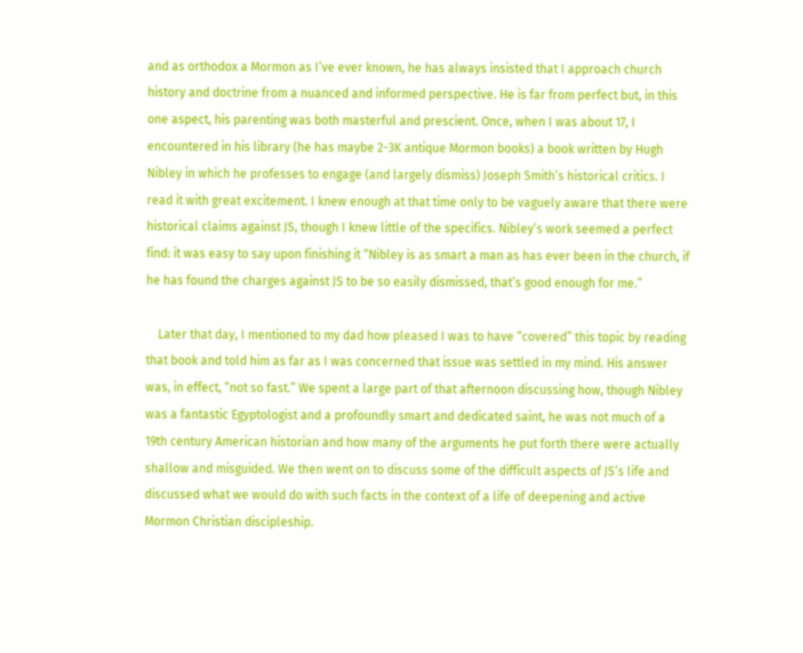and as orthodox a Mormon as I’ve ever known, he has always insisted that I approach church history and doctrine from a nuanced and informed perspective. He is far from perfect but, in this one aspect, his parenting was both masterful and prescient. Once, when I was about 17, I encountered in his library (he has maybe 2-3K antique Mormon books) a book written by Hugh Nibley in which he professes to engage (and largely dismiss) Joseph Smith’s historical critics. I read it with great excitement. I knew enough at that time only to be vaguely aware that there were historical claims against JS, though I knew little of the specifics. Nibley’s work seemed a perfect find: it was easy to say upon finishing it “Nibley is as smart a man as has ever been in the church, if he has found the charges against JS to be so easily dismissed, that’s good enough for me.”

    Later that day, I mentioned to my dad how pleased I was to have “covered” this topic by reading that book and told him as far as I was concerned that issue was settled in my mind. His answer was, in effect, “not so fast.” We spent a large part of that afternoon discussing how, though Nibley was a fantastic Egyptologist and a profoundly smart and dedicated saint, he was not much of a 19th century American historian and how many of the arguments he put forth there were actually shallow and misguided. We then went on to discuss some of the difficult aspects of JS’s life and discussed what we would do with such facts in the context of a life of deepening and active Mormon Christian discipleship.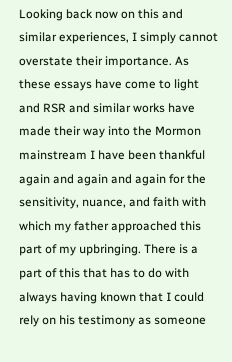Looking back now on this and similar experiences, I simply cannot overstate their importance. As these essays have come to light and RSR and similar works have made their way into the Mormon mainstream I have been thankful again and again and again for the sensitivity, nuance, and faith with which my father approached this part of my upbringing. There is a part of this that has to do with always having known that I could rely on his testimony as someone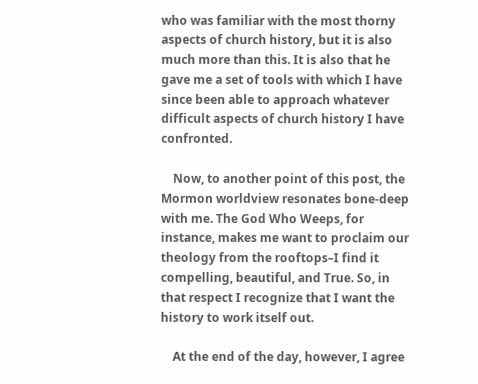who was familiar with the most thorny aspects of church history, but it is also much more than this. It is also that he gave me a set of tools with which I have since been able to approach whatever difficult aspects of church history I have confronted.

    Now, to another point of this post, the Mormon worldview resonates bone-deep with me. The God Who Weeps, for instance, makes me want to proclaim our theology from the rooftops–I find it compelling, beautiful, and True. So, in that respect I recognize that I want the history to work itself out.

    At the end of the day, however, I agree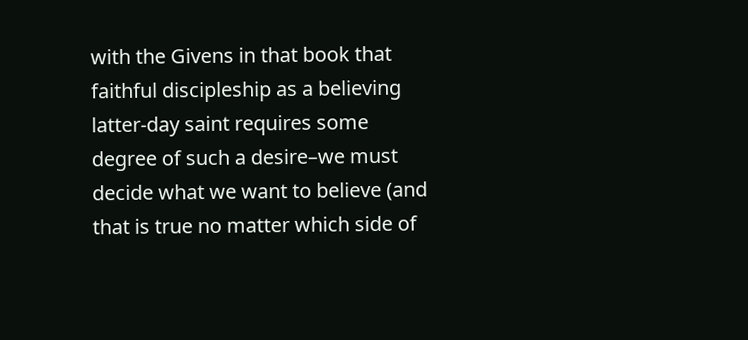with the Givens in that book that faithful discipleship as a believing latter-day saint requires some degree of such a desire–we must decide what we want to believe (and that is true no matter which side of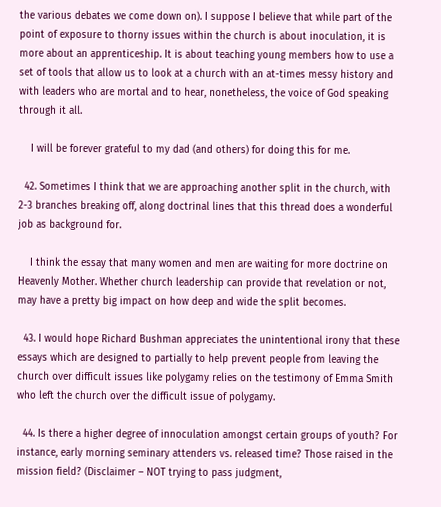the various debates we come down on). I suppose I believe that while part of the point of exposure to thorny issues within the church is about inoculation, it is more about an apprenticeship. It is about teaching young members how to use a set of tools that allow us to look at a church with an at-times messy history and with leaders who are mortal and to hear, nonetheless, the voice of God speaking through it all.

    I will be forever grateful to my dad (and others) for doing this for me.

  42. Sometimes I think that we are approaching another split in the church, with 2-3 branches breaking off, along doctrinal lines that this thread does a wonderful job as background for.

    I think the essay that many women and men are waiting for more doctrine on Heavenly Mother. Whether church leadership can provide that revelation or not, may have a pretty big impact on how deep and wide the split becomes.

  43. I would hope Richard Bushman appreciates the unintentional irony that these essays which are designed to partially to help prevent people from leaving the church over difficult issues like polygamy relies on the testimony of Emma Smith who left the church over the difficult issue of polygamy.

  44. Is there a higher degree of innoculation amongst certain groups of youth? For instance, early morning seminary attenders vs. released time? Those raised in the mission field? (Disclaimer – NOT trying to pass judgment,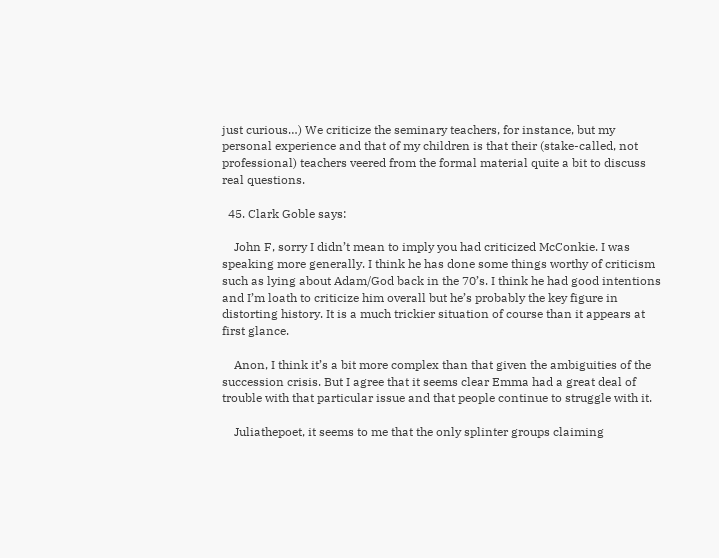just curious…) We criticize the seminary teachers, for instance, but my personal experience and that of my children is that their (stake-called, not professional) teachers veered from the formal material quite a bit to discuss real questions.

  45. Clark Goble says:

    John F, sorry I didn’t mean to imply you had criticized McConkie. I was speaking more generally. I think he has done some things worthy of criticism such as lying about Adam/God back in the 70’s. I think he had good intentions and I’m loath to criticize him overall but he’s probably the key figure in distorting history. It is a much trickier situation of course than it appears at first glance.

    Anon, I think it’s a bit more complex than that given the ambiguities of the succession crisis. But I agree that it seems clear Emma had a great deal of trouble with that particular issue and that people continue to struggle with it.

    Juliathepoet, it seems to me that the only splinter groups claiming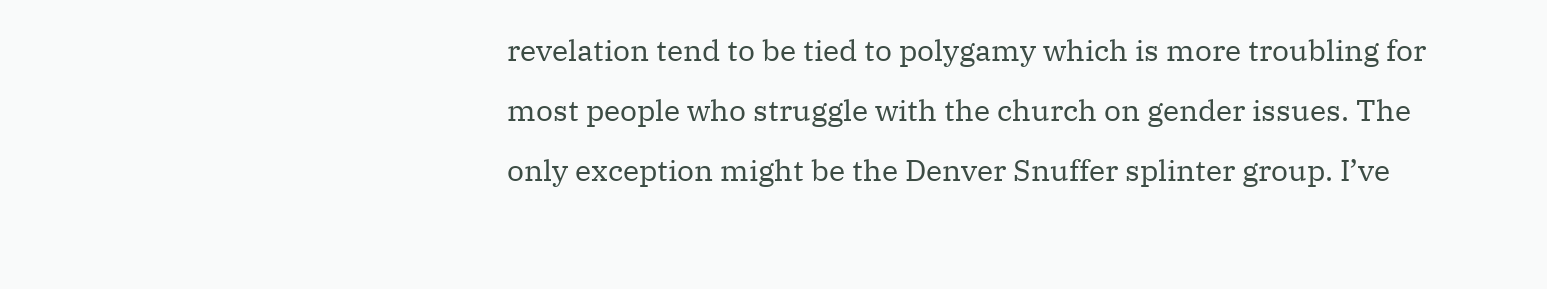revelation tend to be tied to polygamy which is more troubling for most people who struggle with the church on gender issues. The only exception might be the Denver Snuffer splinter group. I’ve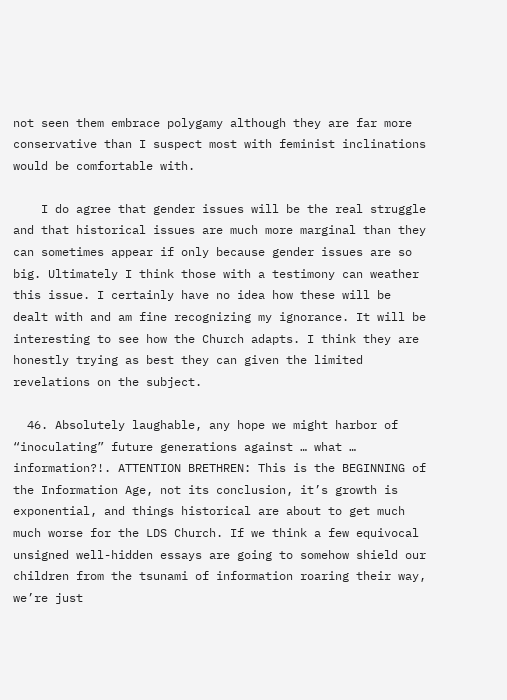not seen them embrace polygamy although they are far more conservative than I suspect most with feminist inclinations would be comfortable with.

    I do agree that gender issues will be the real struggle and that historical issues are much more marginal than they can sometimes appear if only because gender issues are so big. Ultimately I think those with a testimony can weather this issue. I certainly have no idea how these will be dealt with and am fine recognizing my ignorance. It will be interesting to see how the Church adapts. I think they are honestly trying as best they can given the limited revelations on the subject.

  46. Absolutely laughable, any hope we might harbor of “inoculating” future generations against … what … information?!. ATTENTION BRETHREN: This is the BEGINNING of the Information Age, not its conclusion, it’s growth is exponential, and things historical are about to get much much worse for the LDS Church. If we think a few equivocal unsigned well-hidden essays are going to somehow shield our children from the tsunami of information roaring their way, we’re just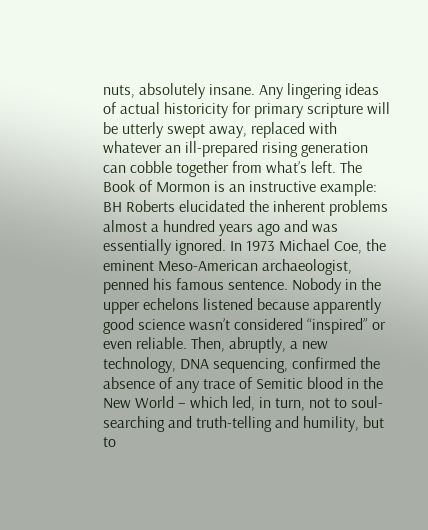nuts, absolutely insane. Any lingering ideas of actual historicity for primary scripture will be utterly swept away, replaced with whatever an ill-prepared rising generation can cobble together from what’s left. The Book of Mormon is an instructive example: BH Roberts elucidated the inherent problems almost a hundred years ago and was essentially ignored. In 1973 Michael Coe, the eminent Meso-American archaeologist, penned his famous sentence. Nobody in the upper echelons listened because apparently good science wasn’t considered “inspired” or even reliable. Then, abruptly, a new technology, DNA sequencing, confirmed the absence of any trace of Semitic blood in the New World – which led, in turn, not to soul-searching and truth-telling and humility, but to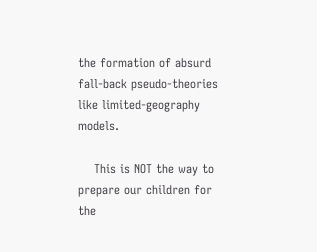the formation of absurd fall-back pseudo-theories like limited-geography models.

    This is NOT the way to prepare our children for the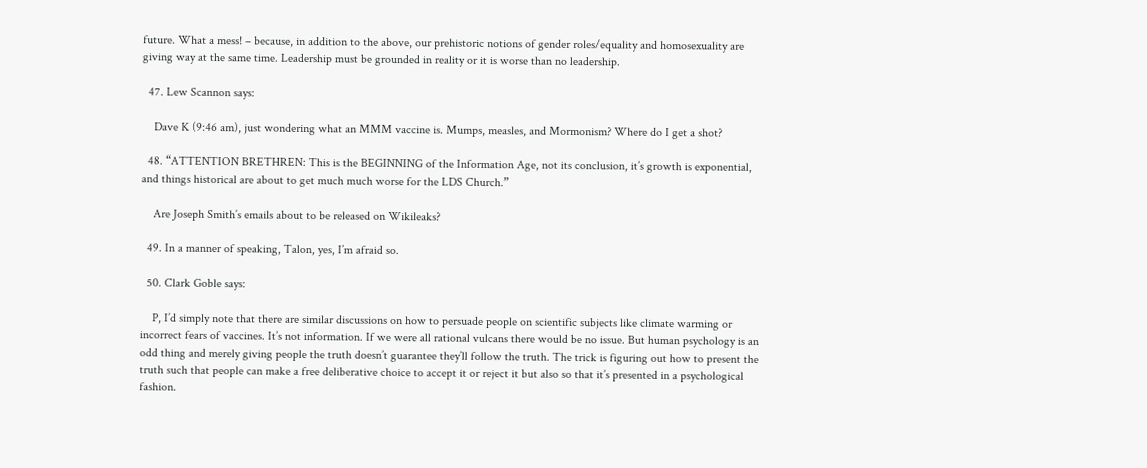future. What a mess! – because, in addition to the above, our prehistoric notions of gender roles/equality and homosexuality are giving way at the same time. Leadership must be grounded in reality or it is worse than no leadership.

  47. Lew Scannon says:

    Dave K (9:46 am), just wondering what an MMM vaccine is. Mumps, measles, and Mormonism? Where do I get a shot?

  48. “ATTENTION BRETHREN: This is the BEGINNING of the Information Age, not its conclusion, it’s growth is exponential, and things historical are about to get much much worse for the LDS Church.”

    Are Joseph Smith’s emails about to be released on Wikileaks?

  49. In a manner of speaking, Talon, yes, I’m afraid so.

  50. Clark Goble says:

    P, I’d simply note that there are similar discussions on how to persuade people on scientific subjects like climate warming or incorrect fears of vaccines. It’s not information. If we were all rational vulcans there would be no issue. But human psychology is an odd thing and merely giving people the truth doesn’t guarantee they’ll follow the truth. The trick is figuring out how to present the truth such that people can make a free deliberative choice to accept it or reject it but also so that it’s presented in a psychological fashion.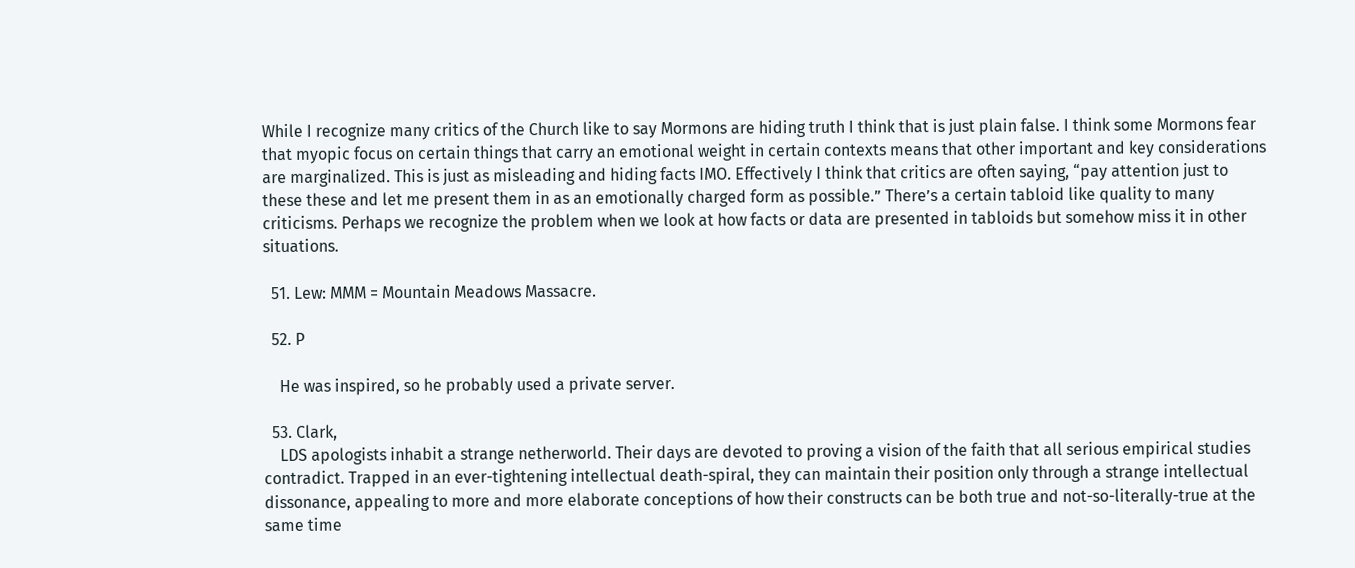While I recognize many critics of the Church like to say Mormons are hiding truth I think that is just plain false. I think some Mormons fear that myopic focus on certain things that carry an emotional weight in certain contexts means that other important and key considerations are marginalized. This is just as misleading and hiding facts IMO. Effectively I think that critics are often saying, “pay attention just to these these and let me present them in as an emotionally charged form as possible.” There’s a certain tabloid like quality to many criticisms. Perhaps we recognize the problem when we look at how facts or data are presented in tabloids but somehow miss it in other situations.

  51. Lew: MMM = Mountain Meadows Massacre.

  52. P

    He was inspired, so he probably used a private server.

  53. Clark,
    LDS apologists inhabit a strange netherworld. Their days are devoted to proving a vision of the faith that all serious empirical studies contradict. Trapped in an ever-tightening intellectual death-spiral, they can maintain their position only through a strange intellectual dissonance, appealing to more and more elaborate conceptions of how their constructs can be both true and not-so-literally-true at the same time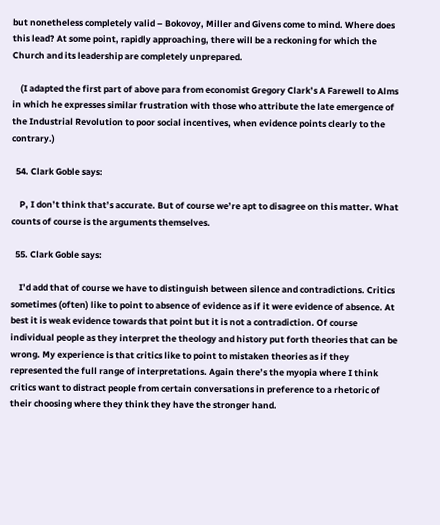but nonetheless completely valid – Bokovoy, Miller and Givens come to mind. Where does this lead? At some point, rapidly approaching, there will be a reckoning for which the Church and its leadership are completely unprepared.

    (I adapted the first part of above para from economist Gregory Clark’s A Farewell to Alms in which he expresses similar frustration with those who attribute the late emergence of the Industrial Revolution to poor social incentives, when evidence points clearly to the contrary.)

  54. Clark Goble says:

    P, I don’t think that’s accurate. But of course we’re apt to disagree on this matter. What counts of course is the arguments themselves.

  55. Clark Goble says:

    I’d add that of course we have to distinguish between silence and contradictions. Critics sometimes (often) like to point to absence of evidence as if it were evidence of absence. At best it is weak evidence towards that point but it is not a contradiction. Of course individual people as they interpret the theology and history put forth theories that can be wrong. My experience is that critics like to point to mistaken theories as if they represented the full range of interpretations. Again there’s the myopia where I think critics want to distract people from certain conversations in preference to a rhetoric of their choosing where they think they have the stronger hand.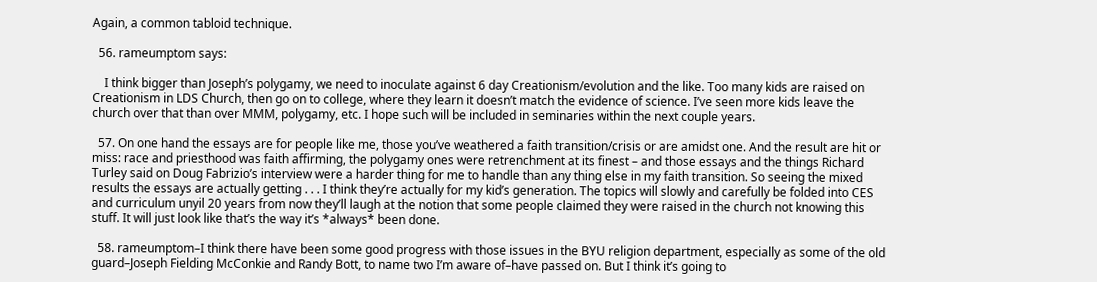Again, a common tabloid technique.

  56. rameumptom says:

    I think bigger than Joseph’s polygamy, we need to inoculate against 6 day Creationism/evolution and the like. Too many kids are raised on Creationism in LDS Church, then go on to college, where they learn it doesn’t match the evidence of science. I’ve seen more kids leave the church over that than over MMM, polygamy, etc. I hope such will be included in seminaries within the next couple years.

  57. On one hand the essays are for people like me, those you’ve weathered a faith transition/crisis or are amidst one. And the result are hit or miss: race and priesthood was faith affirming, the polygamy ones were retrenchment at its finest – and those essays and the things Richard Turley said on Doug Fabrizio’s interview were a harder thing for me to handle than any thing else in my faith transition. So seeing the mixed results the essays are actually getting . . . I think they’re actually for my kid’s generation. The topics will slowly and carefully be folded into CES and curriculum unyil 20 years from now they’ll laugh at the notion that some people claimed they were raised in the church not knowing this stuff. It will just look like that’s the way it’s *always* been done.

  58. rameumptom–I think there have been some good progress with those issues in the BYU religion department, especially as some of the old guard–Joseph Fielding McConkie and Randy Bott, to name two I’m aware of–have passed on. But I think it’s going to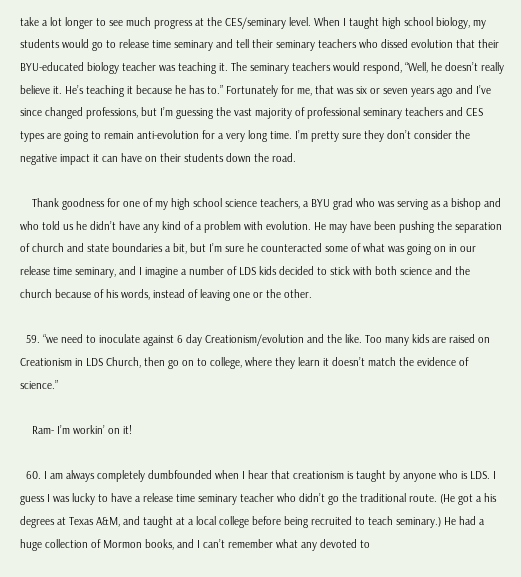take a lot longer to see much progress at the CES/seminary level. When I taught high school biology, my students would go to release time seminary and tell their seminary teachers who dissed evolution that their BYU-educated biology teacher was teaching it. The seminary teachers would respond, “Well, he doesn’t really believe it. He’s teaching it because he has to.” Fortunately for me, that was six or seven years ago and I’ve since changed professions, but I’m guessing the vast majority of professional seminary teachers and CES types are going to remain anti-evolution for a very long time. I’m pretty sure they don’t consider the negative impact it can have on their students down the road.

    Thank goodness for one of my high school science teachers, a BYU grad who was serving as a bishop and who told us he didn’t have any kind of a problem with evolution. He may have been pushing the separation of church and state boundaries a bit, but I’m sure he counteracted some of what was going on in our release time seminary, and I imagine a number of LDS kids decided to stick with both science and the church because of his words, instead of leaving one or the other.

  59. “we need to inoculate against 6 day Creationism/evolution and the like. Too many kids are raised on Creationism in LDS Church, then go on to college, where they learn it doesn’t match the evidence of science.”

    Ram- I’m workin’ on it!

  60. I am always completely dumbfounded when I hear that creationism is taught by anyone who is LDS. I guess I was lucky to have a release time seminary teacher who didn’t go the traditional route. (He got a his degrees at Texas A&M, and taught at a local college before being recruited to teach seminary.) He had a huge collection of Mormon books, and I can’t remember what any devoted to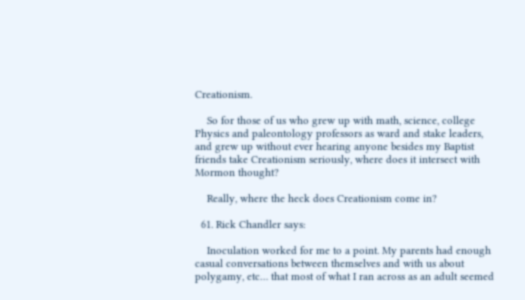Creationism.

    So for those of us who grew up with math, science, college Physics and paleontology professors as ward and stake leaders, and grew up without ever hearing anyone besides my Baptist friends take Creationism seriously, where does it intersect with Mormon thought?

    Really, where the heck does Creationism come in?

  61. Rick Chandler says:

    Inoculation worked for me to a point. My parents had enough casual conversations between themselves and with us about polygamy, etc… that most of what I ran across as an adult seemed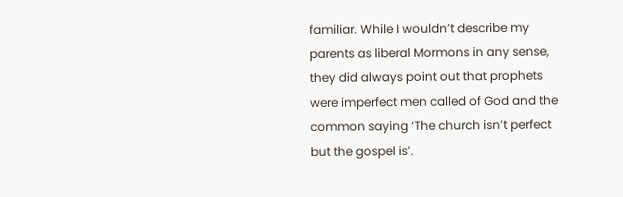familiar. While I wouldn’t describe my parents as liberal Mormons in any sense, they did always point out that prophets were imperfect men called of God and the common saying ‘The church isn’t perfect but the gospel is’.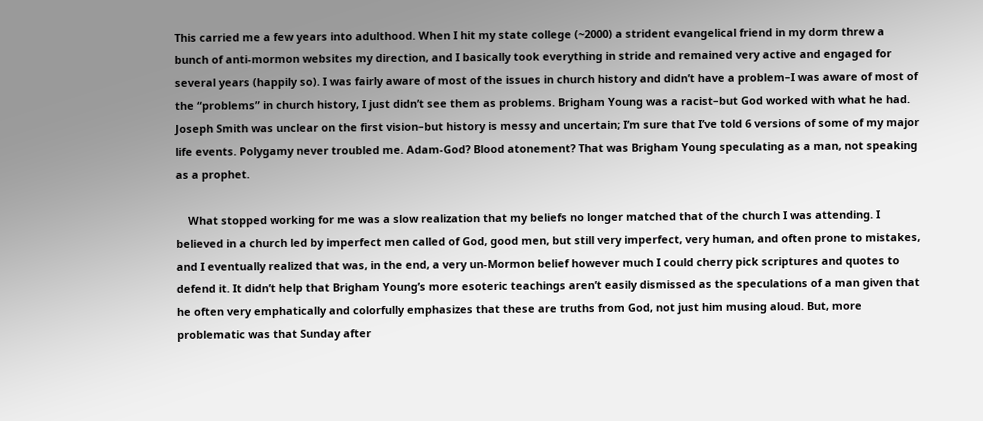This carried me a few years into adulthood. When I hit my state college (~2000) a strident evangelical friend in my dorm threw a bunch of anti-mormon websites my direction, and I basically took everything in stride and remained very active and engaged for several years (happily so). I was fairly aware of most of the issues in church history and didn’t have a problem–I was aware of most of the “problems” in church history, I just didn’t see them as problems. Brigham Young was a racist–but God worked with what he had. Joseph Smith was unclear on the first vision–but history is messy and uncertain; I’m sure that I’ve told 6 versions of some of my major life events. Polygamy never troubled me. Adam-God? Blood atonement? That was Brigham Young speculating as a man, not speaking as a prophet.

    What stopped working for me was a slow realization that my beliefs no longer matched that of the church I was attending. I believed in a church led by imperfect men called of God, good men, but still very imperfect, very human, and often prone to mistakes, and I eventually realized that was, in the end, a very un-Mormon belief however much I could cherry pick scriptures and quotes to defend it. It didn’t help that Brigham Young’s more esoteric teachings aren’t easily dismissed as the speculations of a man given that he often very emphatically and colorfully emphasizes that these are truths from God, not just him musing aloud. But, more problematic was that Sunday after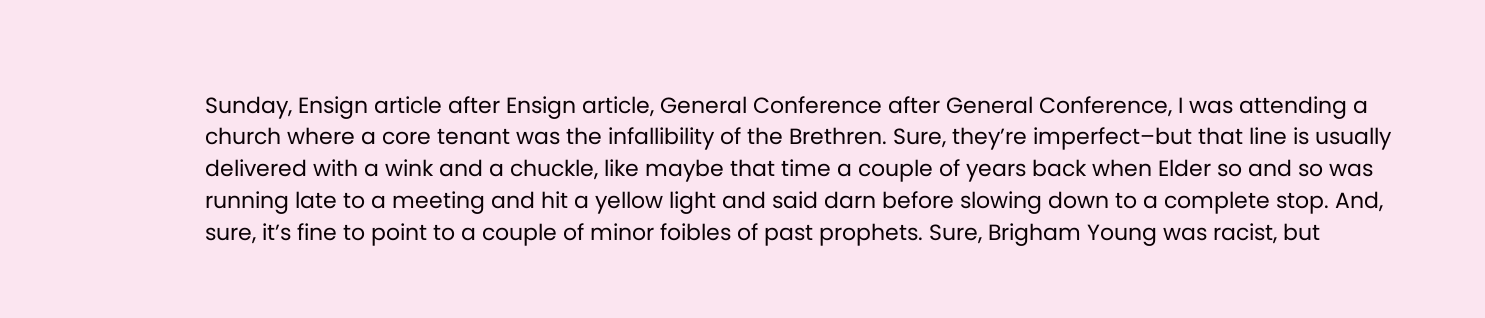Sunday, Ensign article after Ensign article, General Conference after General Conference, I was attending a church where a core tenant was the infallibility of the Brethren. Sure, they’re imperfect–but that line is usually delivered with a wink and a chuckle, like maybe that time a couple of years back when Elder so and so was running late to a meeting and hit a yellow light and said darn before slowing down to a complete stop. And, sure, it’s fine to point to a couple of minor foibles of past prophets. Sure, Brigham Young was racist, but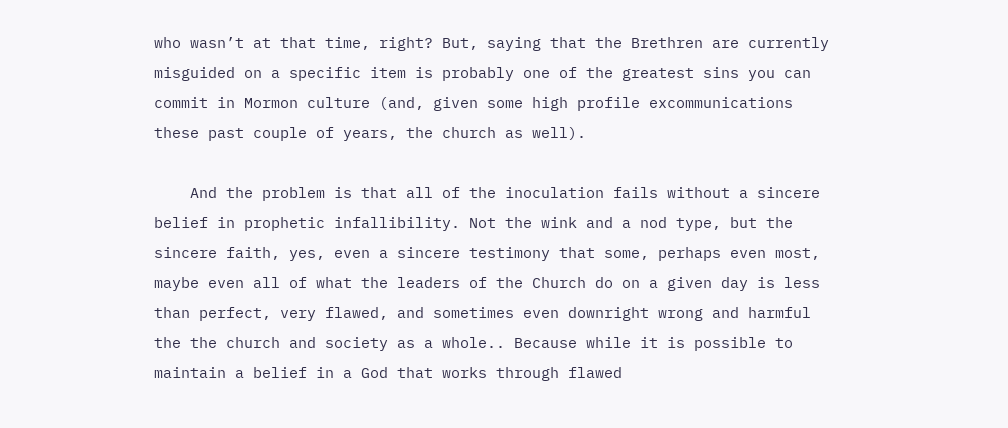who wasn’t at that time, right? But, saying that the Brethren are currently misguided on a specific item is probably one of the greatest sins you can commit in Mormon culture (and, given some high profile excommunications these past couple of years, the church as well).

    And the problem is that all of the inoculation fails without a sincere belief in prophetic infallibility. Not the wink and a nod type, but the sincere faith, yes, even a sincere testimony that some, perhaps even most, maybe even all of what the leaders of the Church do on a given day is less than perfect, very flawed, and sometimes even downright wrong and harmful the the church and society as a whole.. Because while it is possible to maintain a belief in a God that works through flawed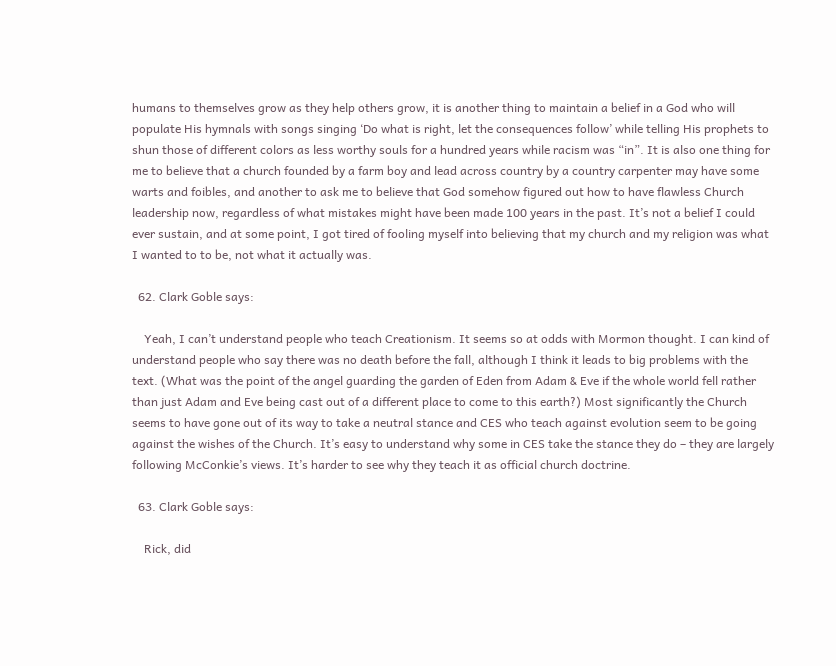humans to themselves grow as they help others grow, it is another thing to maintain a belief in a God who will populate His hymnals with songs singing ‘Do what is right, let the consequences follow’ while telling His prophets to shun those of different colors as less worthy souls for a hundred years while racism was “in”. It is also one thing for me to believe that a church founded by a farm boy and lead across country by a country carpenter may have some warts and foibles, and another to ask me to believe that God somehow figured out how to have flawless Church leadership now, regardless of what mistakes might have been made 100 years in the past. It’s not a belief I could ever sustain, and at some point, I got tired of fooling myself into believing that my church and my religion was what I wanted to to be, not what it actually was.

  62. Clark Goble says:

    Yeah, I can’t understand people who teach Creationism. It seems so at odds with Mormon thought. I can kind of understand people who say there was no death before the fall, although I think it leads to big problems with the text. (What was the point of the angel guarding the garden of Eden from Adam & Eve if the whole world fell rather than just Adam and Eve being cast out of a different place to come to this earth?) Most significantly the Church seems to have gone out of its way to take a neutral stance and CES who teach against evolution seem to be going against the wishes of the Church. It’s easy to understand why some in CES take the stance they do – they are largely following McConkie’s views. It’s harder to see why they teach it as official church doctrine.

  63. Clark Goble says:

    Rick, did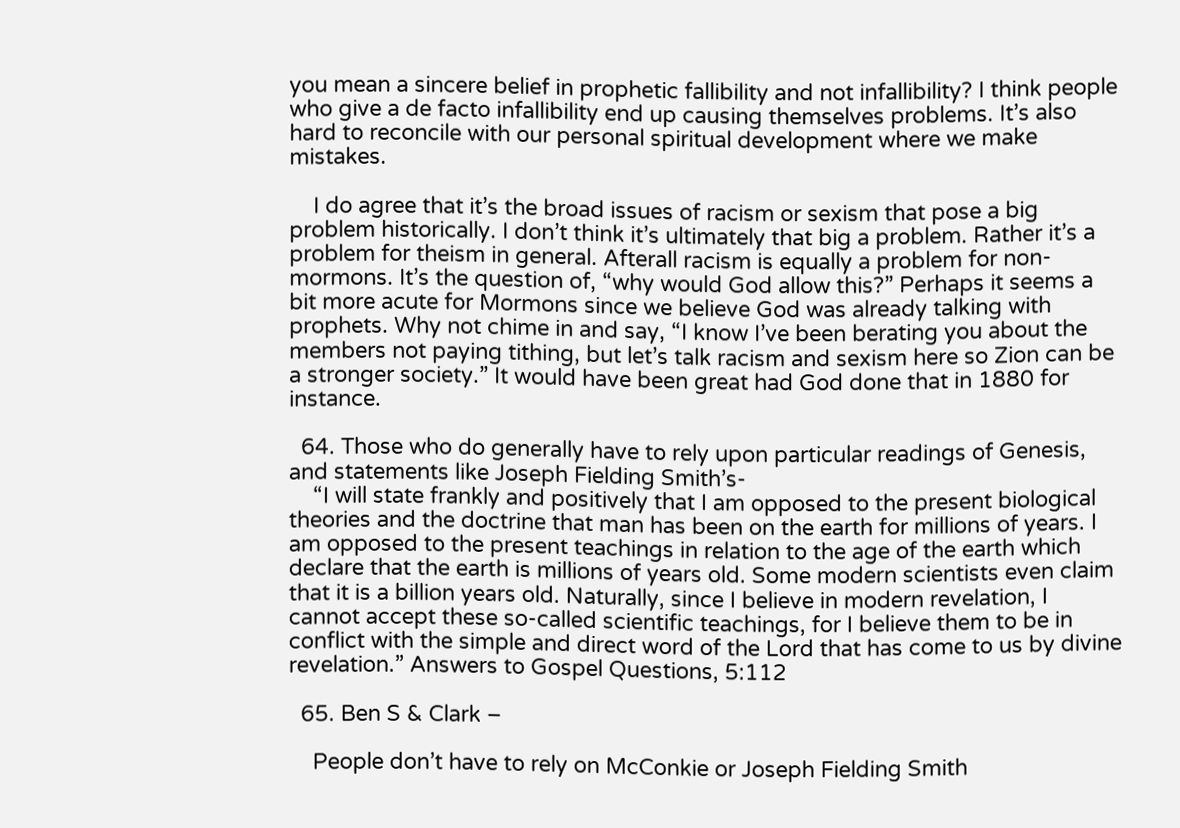you mean a sincere belief in prophetic fallibility and not infallibility? I think people who give a de facto infallibility end up causing themselves problems. It’s also hard to reconcile with our personal spiritual development where we make mistakes.

    I do agree that it’s the broad issues of racism or sexism that pose a big problem historically. I don’t think it’s ultimately that big a problem. Rather it’s a problem for theism in general. Afterall racism is equally a problem for non-mormons. It’s the question of, “why would God allow this?” Perhaps it seems a bit more acute for Mormons since we believe God was already talking with prophets. Why not chime in and say, “I know I’ve been berating you about the members not paying tithing, but let’s talk racism and sexism here so Zion can be a stronger society.” It would have been great had God done that in 1880 for instance.

  64. Those who do generally have to rely upon particular readings of Genesis, and statements like Joseph Fielding Smith’s-
    “I will state frankly and positively that I am opposed to the present biological theories and the doctrine that man has been on the earth for millions of years. I am opposed to the present teachings in relation to the age of the earth which declare that the earth is millions of years old. Some modern scientists even claim that it is a billion years old. Naturally, since I believe in modern revelation, I cannot accept these so-called scientific teachings, for I believe them to be in conflict with the simple and direct word of the Lord that has come to us by divine revelation.” Answers to Gospel Questions, 5:112

  65. Ben S & Clark –

    People don’t have to rely on McConkie or Joseph Fielding Smith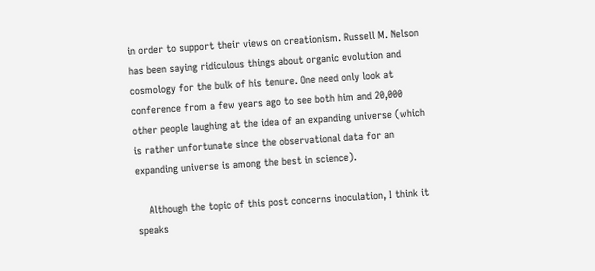in order to support their views on creationism. Russell M. Nelson has been saying ridiculous things about organic evolution and cosmology for the bulk of his tenure. One need only look at conference from a few years ago to see both him and 20,000 other people laughing at the idea of an expanding universe (which is rather unfortunate since the observational data for an expanding universe is among the best in science).

    Although the topic of this post concerns inoculation, I think it speaks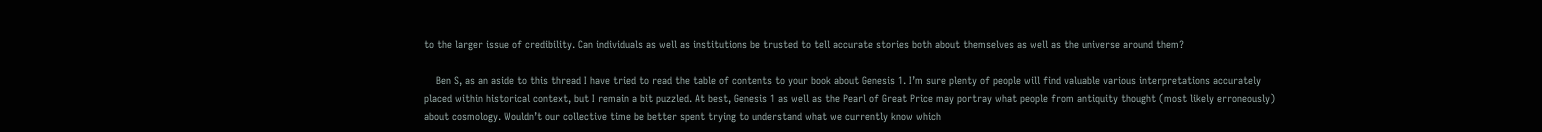to the larger issue of credibility. Can individuals as well as institutions be trusted to tell accurate stories both about themselves as well as the universe around them?

    Ben S, as an aside to this thread I have tried to read the table of contents to your book about Genesis 1. I’m sure plenty of people will find valuable various interpretations accurately placed within historical context, but I remain a bit puzzled. At best, Genesis 1 as well as the Pearl of Great Price may portray what people from antiquity thought (most likely erroneously) about cosmology. Wouldn’t our collective time be better spent trying to understand what we currently know which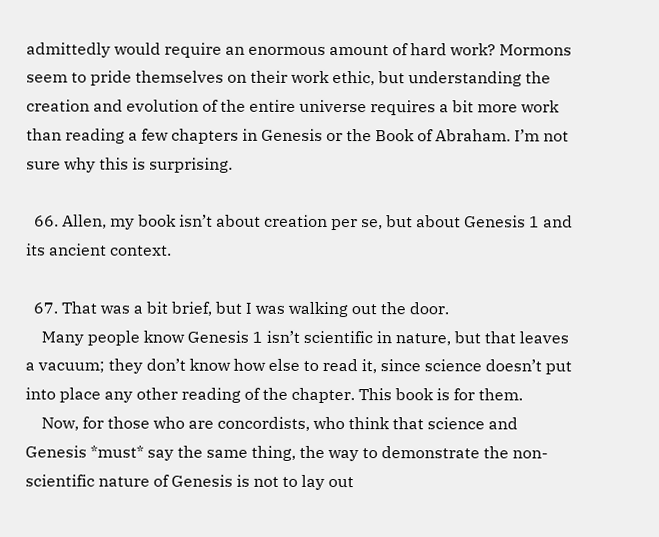admittedly would require an enormous amount of hard work? Mormons seem to pride themselves on their work ethic, but understanding the creation and evolution of the entire universe requires a bit more work than reading a few chapters in Genesis or the Book of Abraham. I’m not sure why this is surprising.

  66. Allen, my book isn’t about creation per se, but about Genesis 1 and its ancient context.

  67. That was a bit brief, but I was walking out the door.
    Many people know Genesis 1 isn’t scientific in nature, but that leaves a vacuum; they don’t know how else to read it, since science doesn’t put into place any other reading of the chapter. This book is for them.
    Now, for those who are concordists, who think that science and Genesis *must* say the same thing, the way to demonstrate the non-scientific nature of Genesis is not to lay out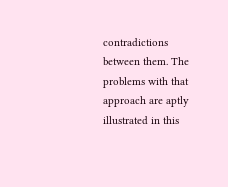contradictions between them. The problems with that approach are aptly illustrated in this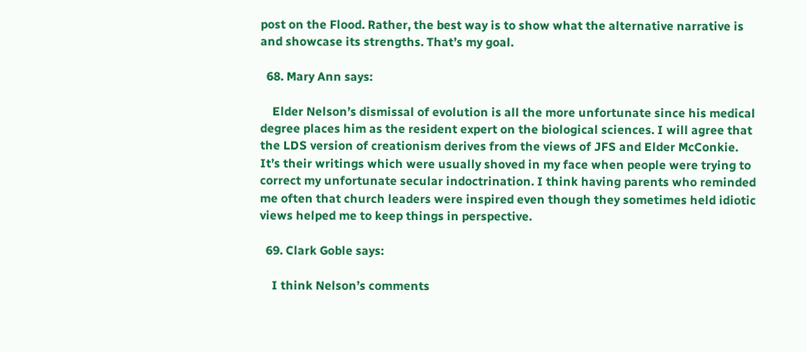post on the Flood. Rather, the best way is to show what the alternative narrative is and showcase its strengths. That’s my goal.

  68. Mary Ann says:

    Elder Nelson’s dismissal of evolution is all the more unfortunate since his medical degree places him as the resident expert on the biological sciences. I will agree that the LDS version of creationism derives from the views of JFS and Elder McConkie. It’s their writings which were usually shoved in my face when people were trying to correct my unfortunate secular indoctrination. I think having parents who reminded me often that church leaders were inspired even though they sometimes held idiotic views helped me to keep things in perspective.

  69. Clark Goble says:

    I think Nelson’s comments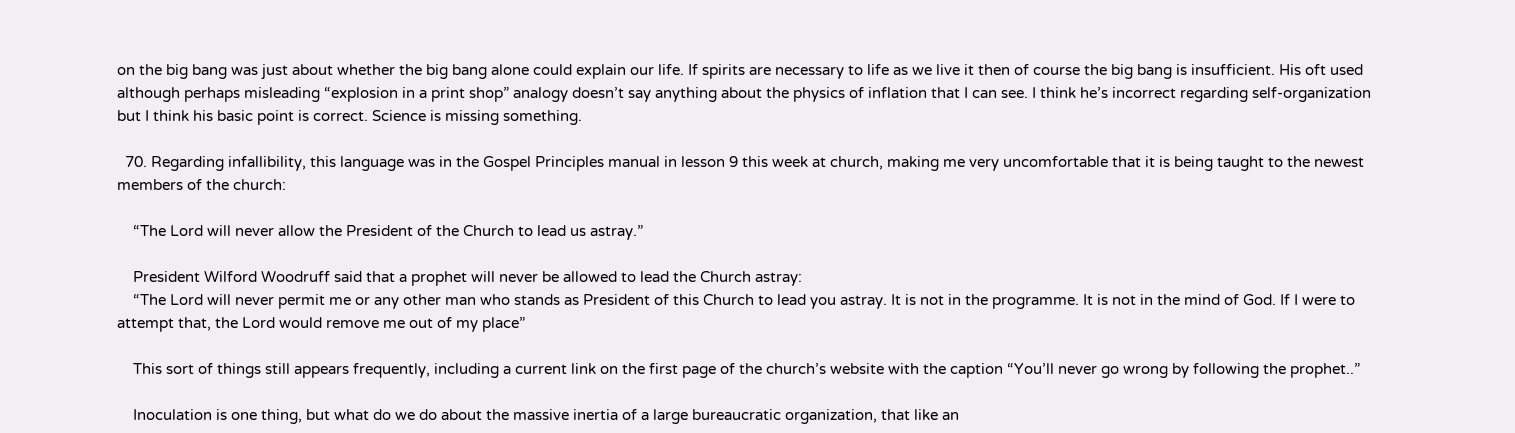on the big bang was just about whether the big bang alone could explain our life. If spirits are necessary to life as we live it then of course the big bang is insufficient. His oft used although perhaps misleading “explosion in a print shop” analogy doesn’t say anything about the physics of inflation that I can see. I think he’s incorrect regarding self-organization but I think his basic point is correct. Science is missing something.

  70. Regarding infallibility, this language was in the Gospel Principles manual in lesson 9 this week at church, making me very uncomfortable that it is being taught to the newest members of the church:

    “The Lord will never allow the President of the Church to lead us astray.”

    President Wilford Woodruff said that a prophet will never be allowed to lead the Church astray:
    “The Lord will never permit me or any other man who stands as President of this Church to lead you astray. It is not in the programme. It is not in the mind of God. If I were to attempt that, the Lord would remove me out of my place”

    This sort of things still appears frequently, including a current link on the first page of the church’s website with the caption “You’ll never go wrong by following the prophet..”

    Inoculation is one thing, but what do we do about the massive inertia of a large bureaucratic organization, that like an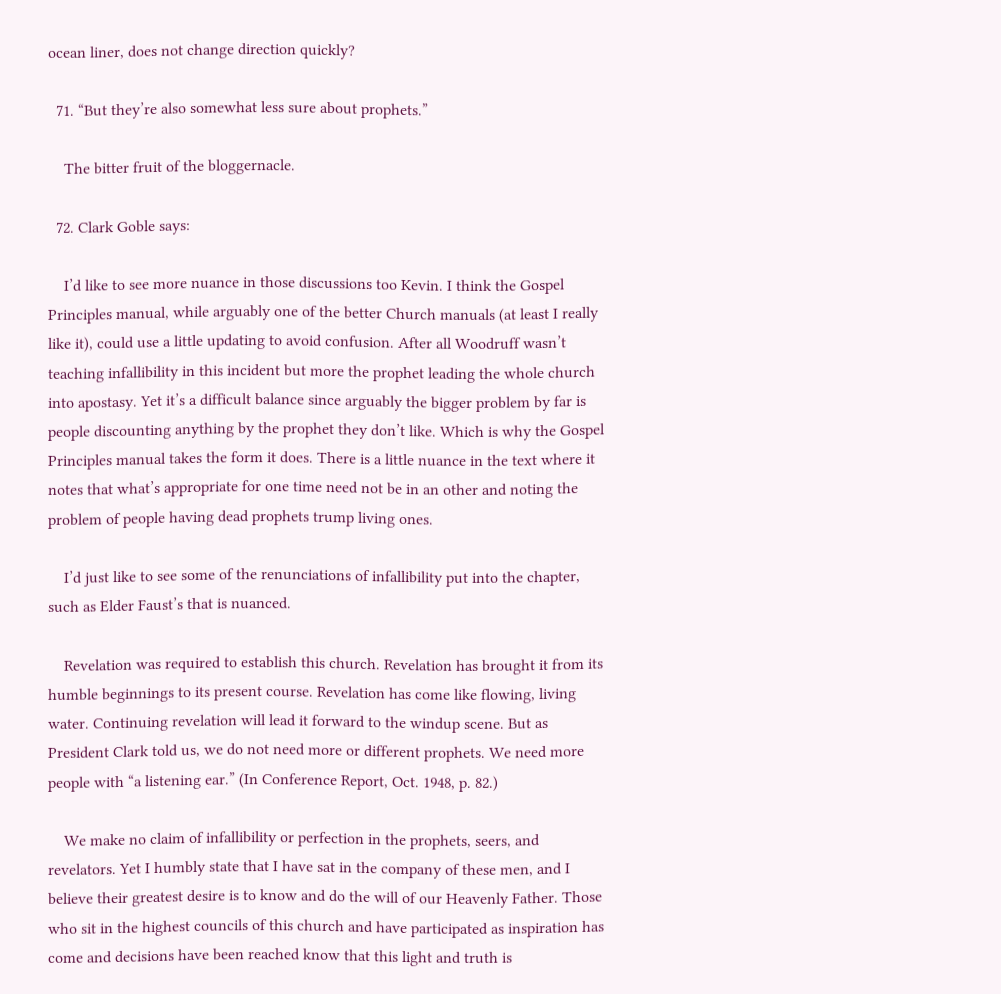ocean liner, does not change direction quickly?

  71. “But they’re also somewhat less sure about prophets.”

    The bitter fruit of the bloggernacle.

  72. Clark Goble says:

    I’d like to see more nuance in those discussions too Kevin. I think the Gospel Principles manual, while arguably one of the better Church manuals (at least I really like it), could use a little updating to avoid confusion. After all Woodruff wasn’t teaching infallibility in this incident but more the prophet leading the whole church into apostasy. Yet it’s a difficult balance since arguably the bigger problem by far is people discounting anything by the prophet they don’t like. Which is why the Gospel Principles manual takes the form it does. There is a little nuance in the text where it notes that what’s appropriate for one time need not be in an other and noting the problem of people having dead prophets trump living ones.

    I’d just like to see some of the renunciations of infallibility put into the chapter, such as Elder Faust’s that is nuanced.

    Revelation was required to establish this church. Revelation has brought it from its humble beginnings to its present course. Revelation has come like flowing, living water. Continuing revelation will lead it forward to the windup scene. But as President Clark told us, we do not need more or different prophets. We need more people with “a listening ear.” (In Conference Report, Oct. 1948, p. 82.)

    We make no claim of infallibility or perfection in the prophets, seers, and revelators. Yet I humbly state that I have sat in the company of these men, and I believe their greatest desire is to know and do the will of our Heavenly Father. Those who sit in the highest councils of this church and have participated as inspiration has come and decisions have been reached know that this light and truth is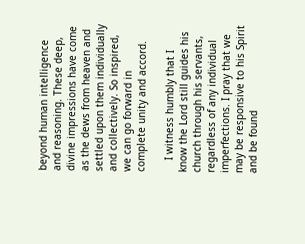beyond human intelligence and reasoning. These deep, divine impressions have come as the dews from heaven and settled upon them individually and collectively. So inspired, we can go forward in complete unity and accord.

    I witness humbly that I know the Lord still guides his church through his servants, regardless of any individual imperfections. I pray that we may be responsive to his Spirit and be found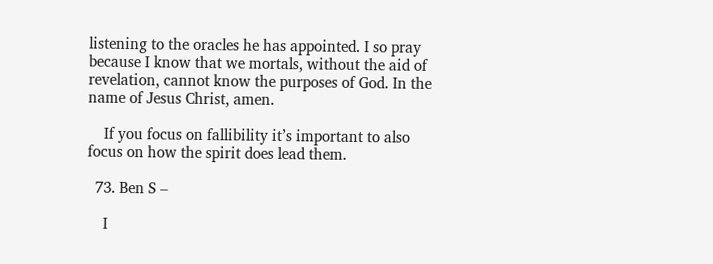listening to the oracles he has appointed. I so pray because I know that we mortals, without the aid of revelation, cannot know the purposes of God. In the name of Jesus Christ, amen.

    If you focus on fallibility it’s important to also focus on how the spirit does lead them.

  73. Ben S –

    I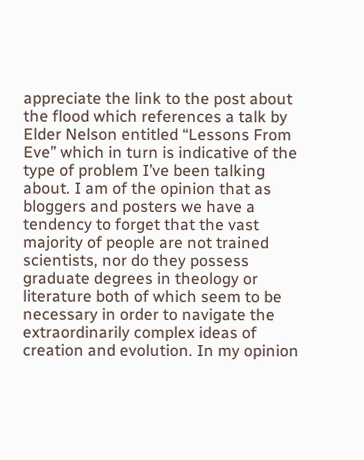appreciate the link to the post about the flood which references a talk by Elder Nelson entitled “Lessons From Eve” which in turn is indicative of the type of problem I’ve been talking about. I am of the opinion that as bloggers and posters we have a tendency to forget that the vast majority of people are not trained scientists, nor do they possess graduate degrees in theology or literature both of which seem to be necessary in order to navigate the extraordinarily complex ideas of creation and evolution. In my opinion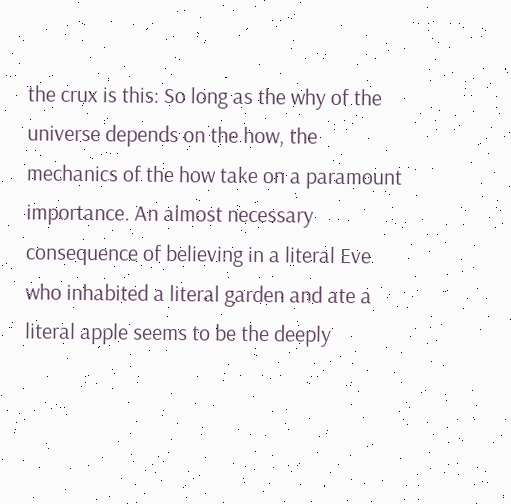the crux is this: So long as the why of the universe depends on the how, the mechanics of the how take on a paramount importance. An almost necessary consequence of believing in a literal Eve who inhabited a literal garden and ate a literal apple seems to be the deeply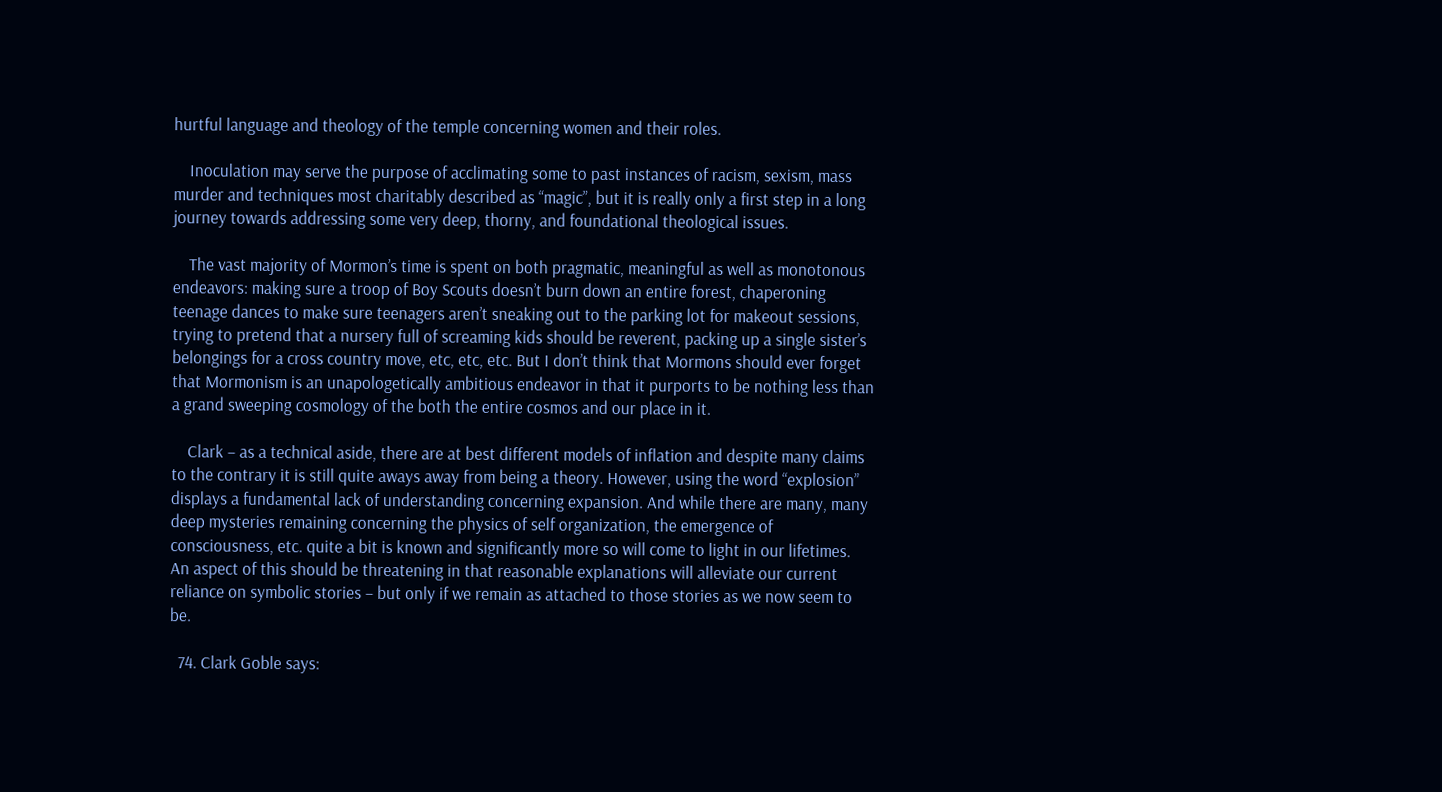hurtful language and theology of the temple concerning women and their roles.

    Inoculation may serve the purpose of acclimating some to past instances of racism, sexism, mass murder and techniques most charitably described as “magic”, but it is really only a first step in a long journey towards addressing some very deep, thorny, and foundational theological issues.

    The vast majority of Mormon’s time is spent on both pragmatic, meaningful as well as monotonous endeavors: making sure a troop of Boy Scouts doesn’t burn down an entire forest, chaperoning teenage dances to make sure teenagers aren’t sneaking out to the parking lot for makeout sessions, trying to pretend that a nursery full of screaming kids should be reverent, packing up a single sister’s belongings for a cross country move, etc, etc, etc. But I don’t think that Mormons should ever forget that Mormonism is an unapologetically ambitious endeavor in that it purports to be nothing less than a grand sweeping cosmology of the both the entire cosmos and our place in it.

    Clark – as a technical aside, there are at best different models of inflation and despite many claims to the contrary it is still quite aways away from being a theory. However, using the word “explosion” displays a fundamental lack of understanding concerning expansion. And while there are many, many deep mysteries remaining concerning the physics of self organization, the emergence of consciousness, etc. quite a bit is known and significantly more so will come to light in our lifetimes. An aspect of this should be threatening in that reasonable explanations will alleviate our current reliance on symbolic stories – but only if we remain as attached to those stories as we now seem to be.

  74. Clark Goble says: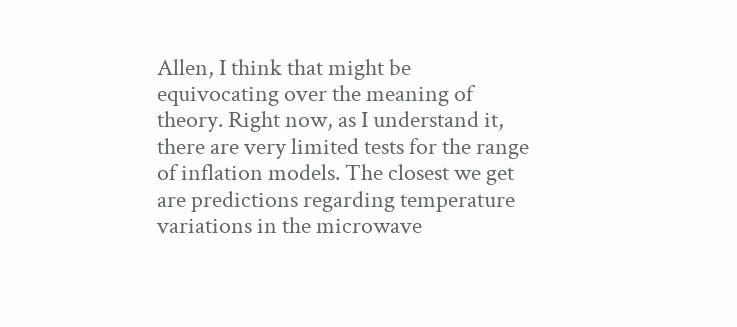Allen, I think that might be equivocating over the meaning of theory. Right now, as I understand it, there are very limited tests for the range of inflation models. The closest we get are predictions regarding temperature variations in the microwave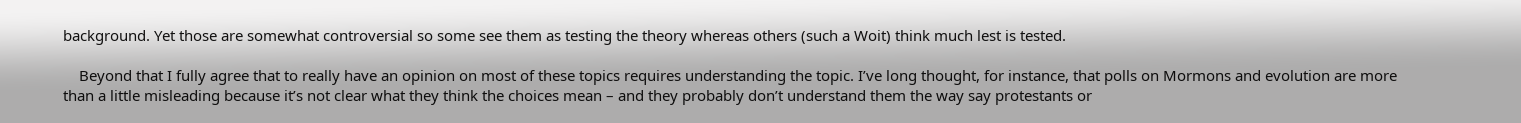background. Yet those are somewhat controversial so some see them as testing the theory whereas others (such a Woit) think much lest is tested.

    Beyond that I fully agree that to really have an opinion on most of these topics requires understanding the topic. I’ve long thought, for instance, that polls on Mormons and evolution are more than a little misleading because it’s not clear what they think the choices mean – and they probably don’t understand them the way say protestants or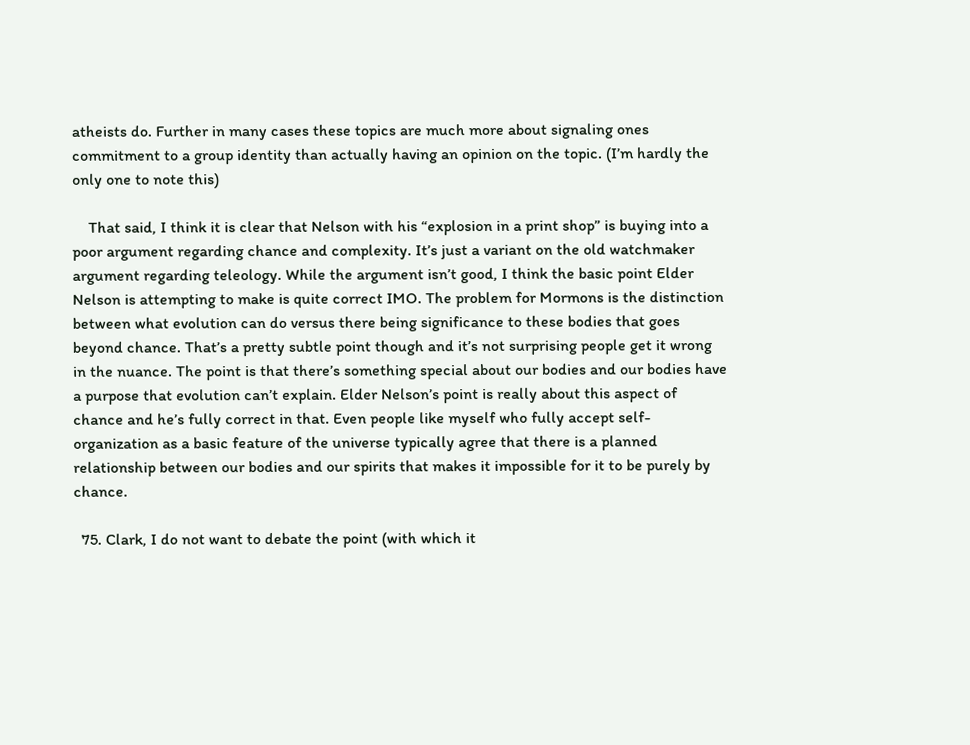atheists do. Further in many cases these topics are much more about signaling ones commitment to a group identity than actually having an opinion on the topic. (I’m hardly the only one to note this)

    That said, I think it is clear that Nelson with his “explosion in a print shop” is buying into a poor argument regarding chance and complexity. It’s just a variant on the old watchmaker argument regarding teleology. While the argument isn’t good, I think the basic point Elder Nelson is attempting to make is quite correct IMO. The problem for Mormons is the distinction between what evolution can do versus there being significance to these bodies that goes beyond chance. That’s a pretty subtle point though and it’s not surprising people get it wrong in the nuance. The point is that there’s something special about our bodies and our bodies have a purpose that evolution can’t explain. Elder Nelson’s point is really about this aspect of chance and he’s fully correct in that. Even people like myself who fully accept self-organization as a basic feature of the universe typically agree that there is a planned relationship between our bodies and our spirits that makes it impossible for it to be purely by chance.

  75. Clark, I do not want to debate the point (with which it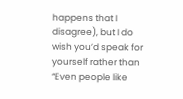happens that I disagree), but I do wish you’d speak for yourself rather than “Even people like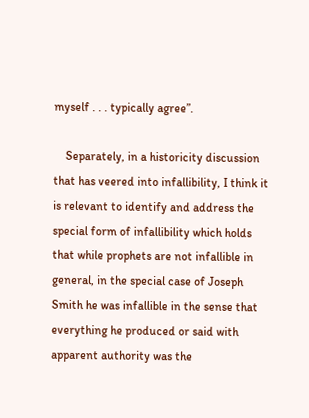myself . . . typically agree”.

    Separately, in a historicity discussion that has veered into infallibility, I think it is relevant to identify and address the special form of infallibility which holds that while prophets are not infallible in general, in the special case of Joseph Smith he was infallible in the sense that everything he produced or said with apparent authority was the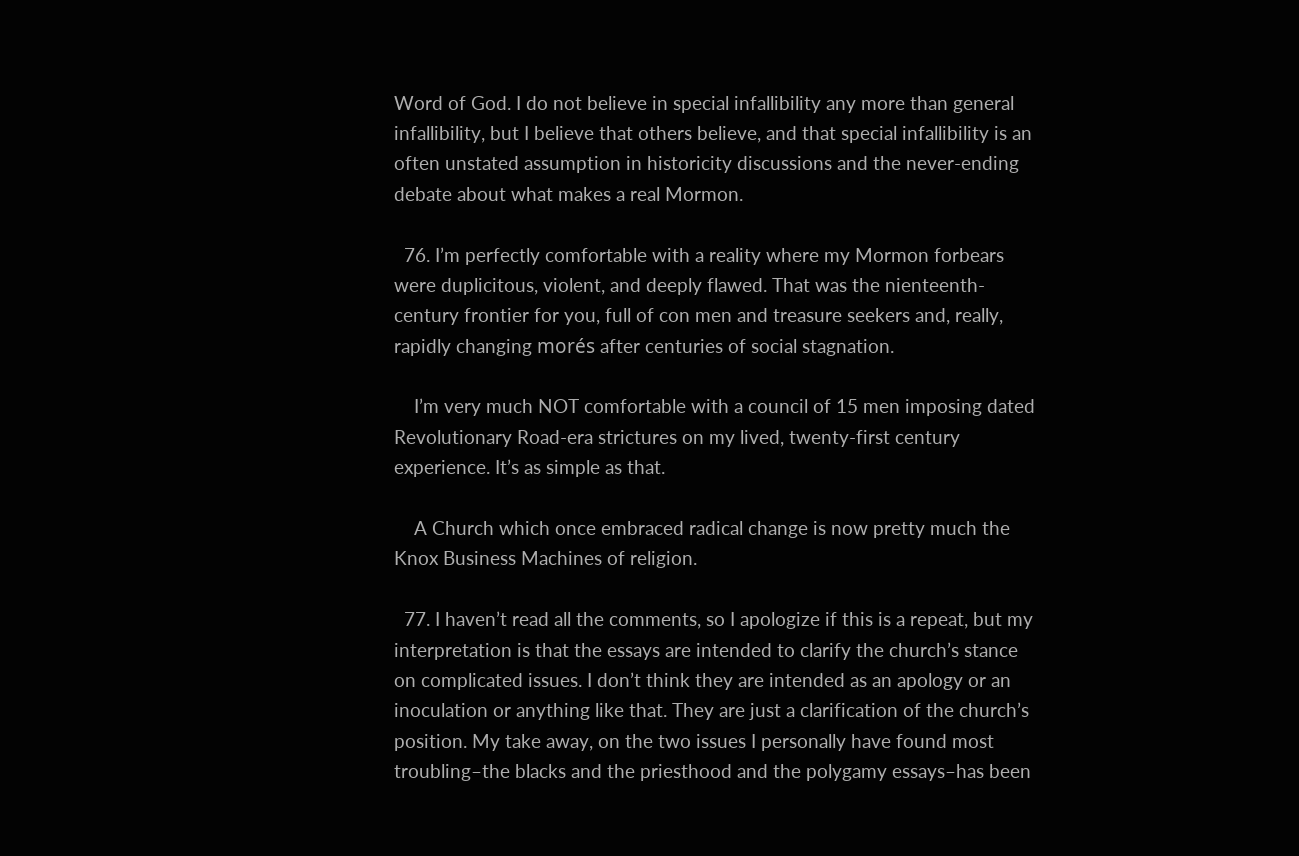Word of God. I do not believe in special infallibility any more than general infallibility, but I believe that others believe, and that special infallibility is an often unstated assumption in historicity discussions and the never-ending debate about what makes a real Mormon.

  76. I’m perfectly comfortable with a reality where my Mormon forbears were duplicitous, violent, and deeply flawed. That was the nienteenth-century frontier for you, full of con men and treasure seekers and, really, rapidly changing morés after centuries of social stagnation.

    I’m very much NOT comfortable with a council of 15 men imposing dated Revolutionary Road-era strictures on my lived, twenty-first century experience. It’s as simple as that.

    A Church which once embraced radical change is now pretty much the Knox Business Machines of religion.

  77. I haven’t read all the comments, so I apologize if this is a repeat, but my interpretation is that the essays are intended to clarify the church’s stance on complicated issues. I don’t think they are intended as an apology or an inoculation or anything like that. They are just a clarification of the church’s position. My take away, on the two issues I personally have found most troubling–the blacks and the priesthood and the polygamy essays–has been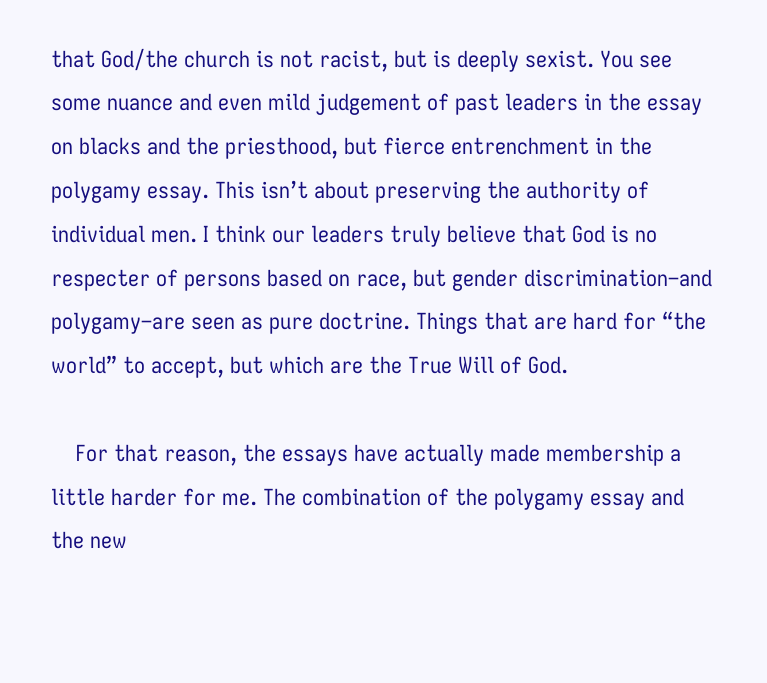that God/the church is not racist, but is deeply sexist. You see some nuance and even mild judgement of past leaders in the essay on blacks and the priesthood, but fierce entrenchment in the polygamy essay. This isn’t about preserving the authority of individual men. I think our leaders truly believe that God is no respecter of persons based on race, but gender discrimination–and polygamy–are seen as pure doctrine. Things that are hard for “the world” to accept, but which are the True Will of God.

    For that reason, the essays have actually made membership a little harder for me. The combination of the polygamy essay and the new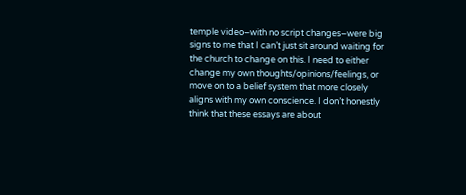temple video–with no script changes–were big signs to me that I can’t just sit around waiting for the church to change on this. I need to either change my own thoughts/opinions/feelings, or move on to a belief system that more closely aligns with my own conscience. I don’t honestly think that these essays are about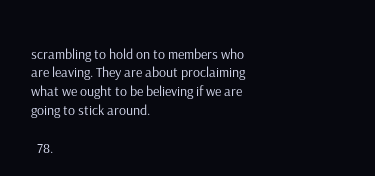scrambling to hold on to members who are leaving. They are about proclaiming what we ought to be believing if we are going to stick around.

  78.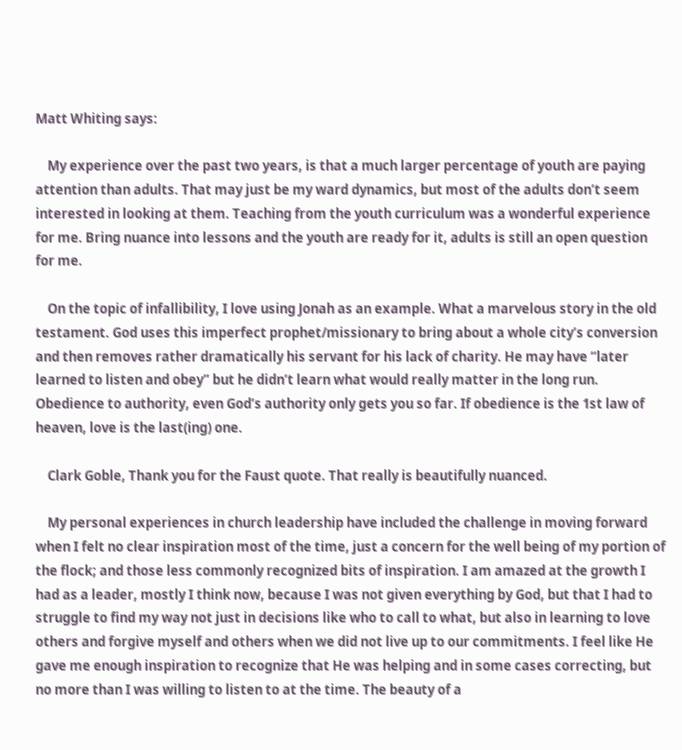Matt Whiting says:

    My experience over the past two years, is that a much larger percentage of youth are paying attention than adults. That may just be my ward dynamics, but most of the adults don’t seem interested in looking at them. Teaching from the youth curriculum was a wonderful experience for me. Bring nuance into lessons and the youth are ready for it, adults is still an open question for me.

    On the topic of infallibility, I love using Jonah as an example. What a marvelous story in the old testament. God uses this imperfect prophet/missionary to bring about a whole city’s conversion and then removes rather dramatically his servant for his lack of charity. He may have “later learned to listen and obey” but he didn’t learn what would really matter in the long run. Obedience to authority, even God’s authority only gets you so far. If obedience is the 1st law of heaven, love is the last(ing) one.

    Clark Goble, Thank you for the Faust quote. That really is beautifully nuanced.

    My personal experiences in church leadership have included the challenge in moving forward when I felt no clear inspiration most of the time, just a concern for the well being of my portion of the flock; and those less commonly recognized bits of inspiration. I am amazed at the growth I had as a leader, mostly I think now, because I was not given everything by God, but that I had to struggle to find my way not just in decisions like who to call to what, but also in learning to love others and forgive myself and others when we did not live up to our commitments. I feel like He gave me enough inspiration to recognize that He was helping and in some cases correcting, but no more than I was willing to listen to at the time. The beauty of a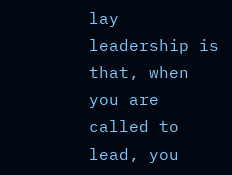lay leadership is that, when you are called to lead, you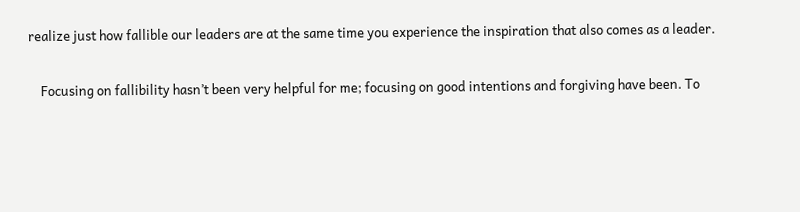realize just how fallible our leaders are at the same time you experience the inspiration that also comes as a leader.

    Focusing on fallibility hasn’t been very helpful for me; focusing on good intentions and forgiving have been. To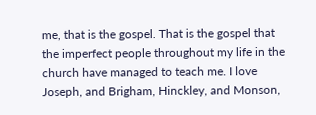me, that is the gospel. That is the gospel that the imperfect people throughout my life in the church have managed to teach me. I love Joseph, and Brigham, Hinckley, and Monson,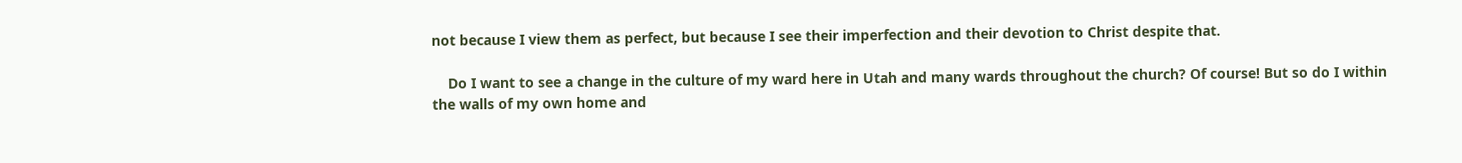not because I view them as perfect, but because I see their imperfection and their devotion to Christ despite that.

    Do I want to see a change in the culture of my ward here in Utah and many wards throughout the church? Of course! But so do I within the walls of my own home and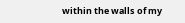within the walls of my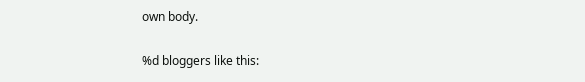own body.

%d bloggers like this: